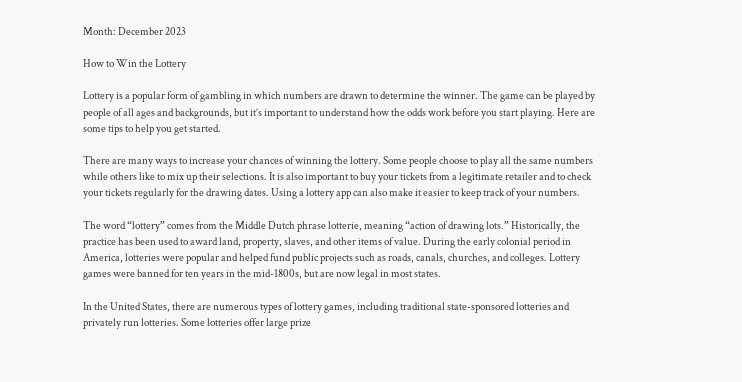Month: December 2023

How to Win the Lottery

Lottery is a popular form of gambling in which numbers are drawn to determine the winner. The game can be played by people of all ages and backgrounds, but it’s important to understand how the odds work before you start playing. Here are some tips to help you get started.

There are many ways to increase your chances of winning the lottery. Some people choose to play all the same numbers while others like to mix up their selections. It is also important to buy your tickets from a legitimate retailer and to check your tickets regularly for the drawing dates. Using a lottery app can also make it easier to keep track of your numbers.

The word “lottery” comes from the Middle Dutch phrase lotterie, meaning “action of drawing lots.” Historically, the practice has been used to award land, property, slaves, and other items of value. During the early colonial period in America, lotteries were popular and helped fund public projects such as roads, canals, churches, and colleges. Lottery games were banned for ten years in the mid-1800s, but are now legal in most states.

In the United States, there are numerous types of lottery games, including traditional state-sponsored lotteries and privately run lotteries. Some lotteries offer large prize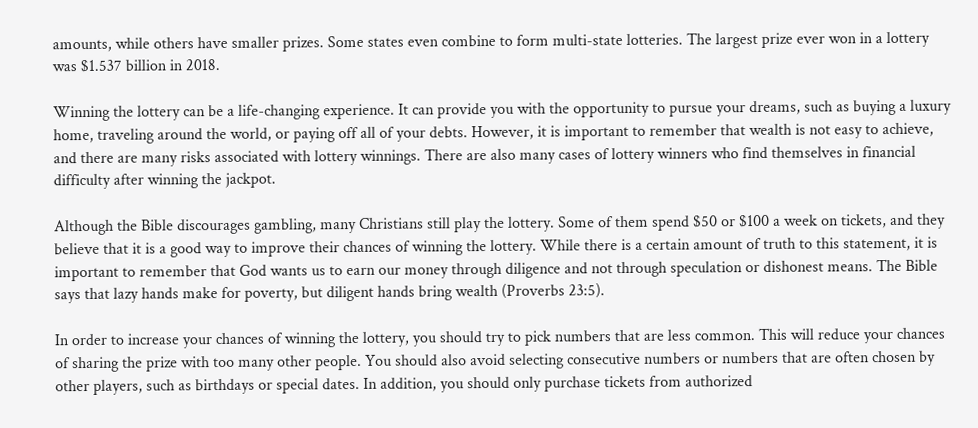amounts, while others have smaller prizes. Some states even combine to form multi-state lotteries. The largest prize ever won in a lottery was $1.537 billion in 2018.

Winning the lottery can be a life-changing experience. It can provide you with the opportunity to pursue your dreams, such as buying a luxury home, traveling around the world, or paying off all of your debts. However, it is important to remember that wealth is not easy to achieve, and there are many risks associated with lottery winnings. There are also many cases of lottery winners who find themselves in financial difficulty after winning the jackpot.

Although the Bible discourages gambling, many Christians still play the lottery. Some of them spend $50 or $100 a week on tickets, and they believe that it is a good way to improve their chances of winning the lottery. While there is a certain amount of truth to this statement, it is important to remember that God wants us to earn our money through diligence and not through speculation or dishonest means. The Bible says that lazy hands make for poverty, but diligent hands bring wealth (Proverbs 23:5).

In order to increase your chances of winning the lottery, you should try to pick numbers that are less common. This will reduce your chances of sharing the prize with too many other people. You should also avoid selecting consecutive numbers or numbers that are often chosen by other players, such as birthdays or special dates. In addition, you should only purchase tickets from authorized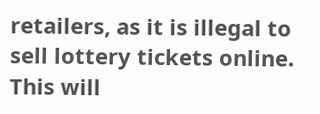retailers, as it is illegal to sell lottery tickets online. This will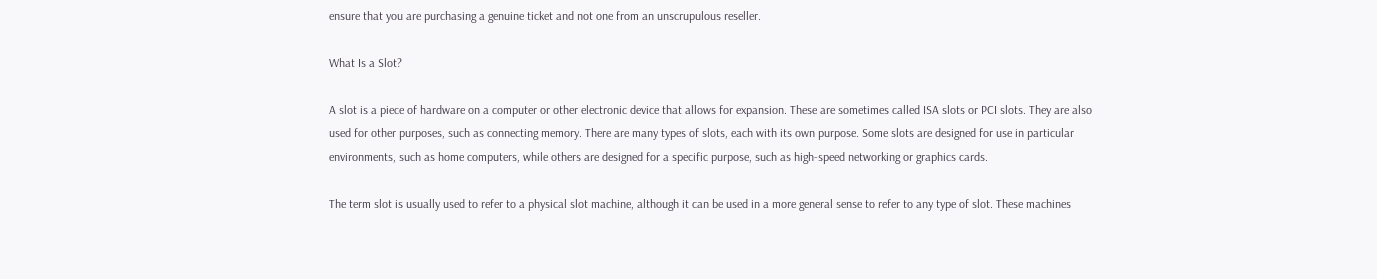ensure that you are purchasing a genuine ticket and not one from an unscrupulous reseller.

What Is a Slot?

A slot is a piece of hardware on a computer or other electronic device that allows for expansion. These are sometimes called ISA slots or PCI slots. They are also used for other purposes, such as connecting memory. There are many types of slots, each with its own purpose. Some slots are designed for use in particular environments, such as home computers, while others are designed for a specific purpose, such as high-speed networking or graphics cards.

The term slot is usually used to refer to a physical slot machine, although it can be used in a more general sense to refer to any type of slot. These machines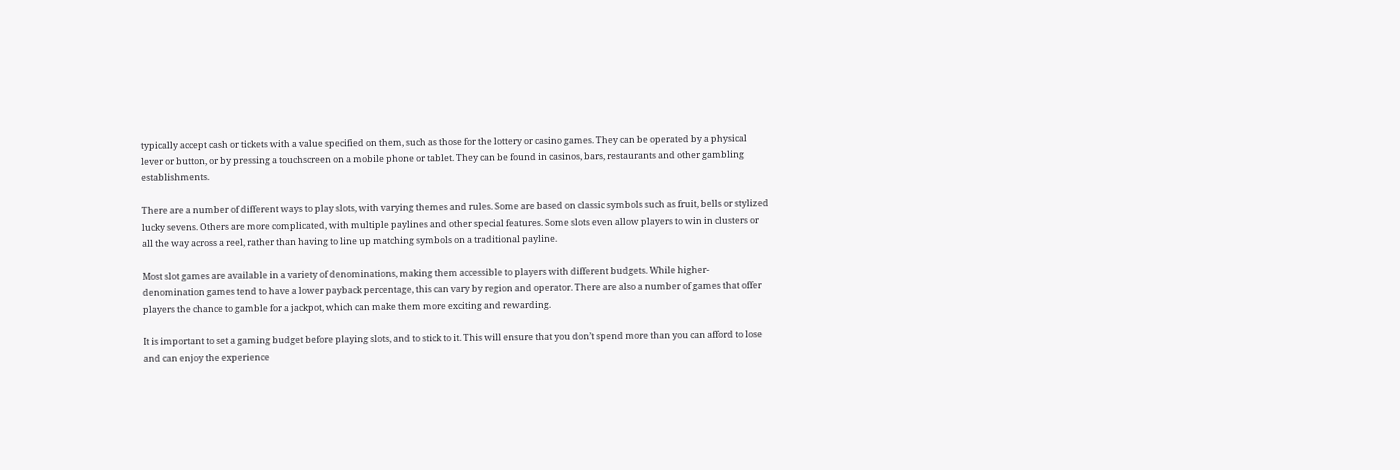typically accept cash or tickets with a value specified on them, such as those for the lottery or casino games. They can be operated by a physical lever or button, or by pressing a touchscreen on a mobile phone or tablet. They can be found in casinos, bars, restaurants and other gambling establishments.

There are a number of different ways to play slots, with varying themes and rules. Some are based on classic symbols such as fruit, bells or stylized lucky sevens. Others are more complicated, with multiple paylines and other special features. Some slots even allow players to win in clusters or all the way across a reel, rather than having to line up matching symbols on a traditional payline.

Most slot games are available in a variety of denominations, making them accessible to players with different budgets. While higher-denomination games tend to have a lower payback percentage, this can vary by region and operator. There are also a number of games that offer players the chance to gamble for a jackpot, which can make them more exciting and rewarding.

It is important to set a gaming budget before playing slots, and to stick to it. This will ensure that you don’t spend more than you can afford to lose and can enjoy the experience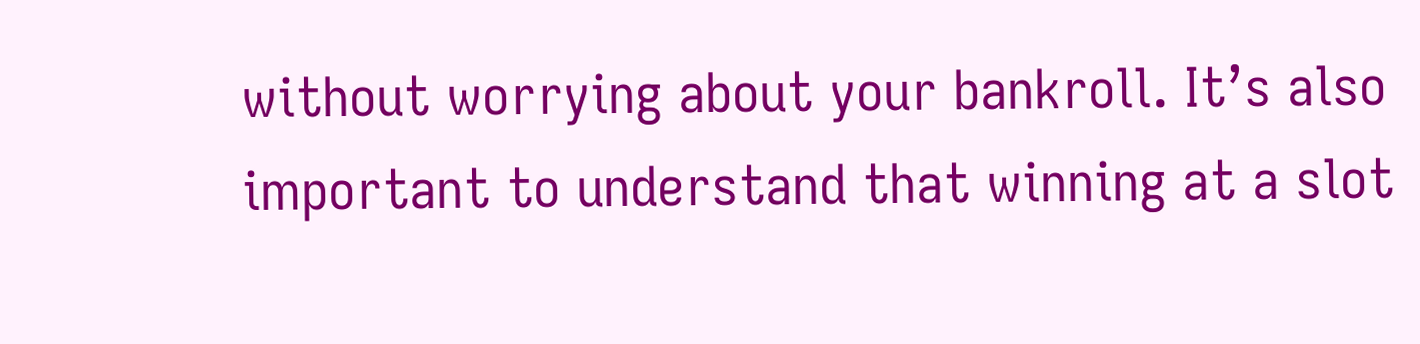without worrying about your bankroll. It’s also important to understand that winning at a slot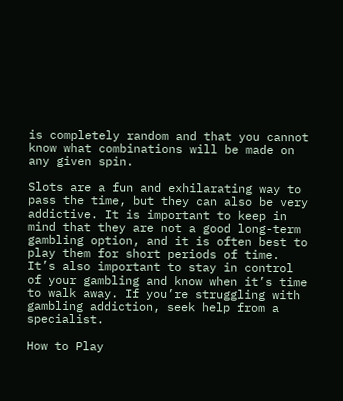is completely random and that you cannot know what combinations will be made on any given spin.

Slots are a fun and exhilarating way to pass the time, but they can also be very addictive. It is important to keep in mind that they are not a good long-term gambling option, and it is often best to play them for short periods of time. It’s also important to stay in control of your gambling and know when it’s time to walk away. If you’re struggling with gambling addiction, seek help from a specialist.

How to Play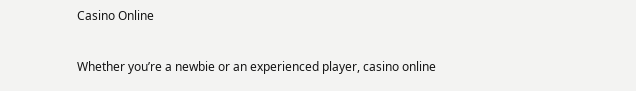Casino Online

Whether you’re a newbie or an experienced player, casino online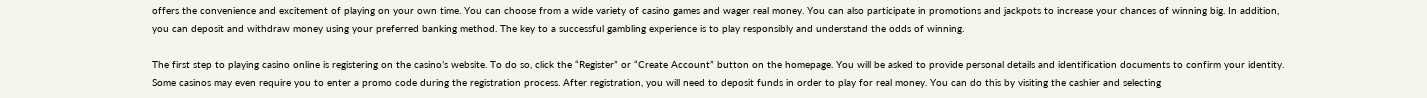offers the convenience and excitement of playing on your own time. You can choose from a wide variety of casino games and wager real money. You can also participate in promotions and jackpots to increase your chances of winning big. In addition, you can deposit and withdraw money using your preferred banking method. The key to a successful gambling experience is to play responsibly and understand the odds of winning.

The first step to playing casino online is registering on the casino’s website. To do so, click the “Register” or “Create Account” button on the homepage. You will be asked to provide personal details and identification documents to confirm your identity. Some casinos may even require you to enter a promo code during the registration process. After registration, you will need to deposit funds in order to play for real money. You can do this by visiting the cashier and selecting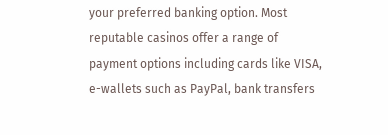your preferred banking option. Most reputable casinos offer a range of payment options including cards like VISA, e-wallets such as PayPal, bank transfers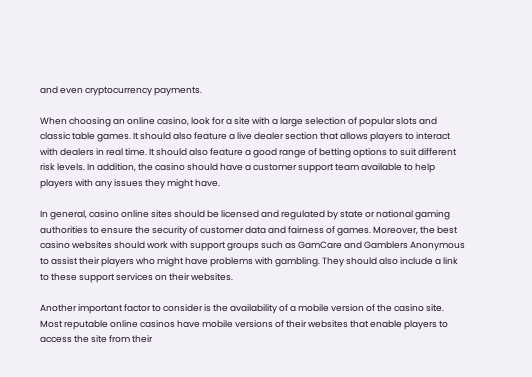and even cryptocurrency payments.

When choosing an online casino, look for a site with a large selection of popular slots and classic table games. It should also feature a live dealer section that allows players to interact with dealers in real time. It should also feature a good range of betting options to suit different risk levels. In addition, the casino should have a customer support team available to help players with any issues they might have.

In general, casino online sites should be licensed and regulated by state or national gaming authorities to ensure the security of customer data and fairness of games. Moreover, the best casino websites should work with support groups such as GamCare and Gamblers Anonymous to assist their players who might have problems with gambling. They should also include a link to these support services on their websites.

Another important factor to consider is the availability of a mobile version of the casino site. Most reputable online casinos have mobile versions of their websites that enable players to access the site from their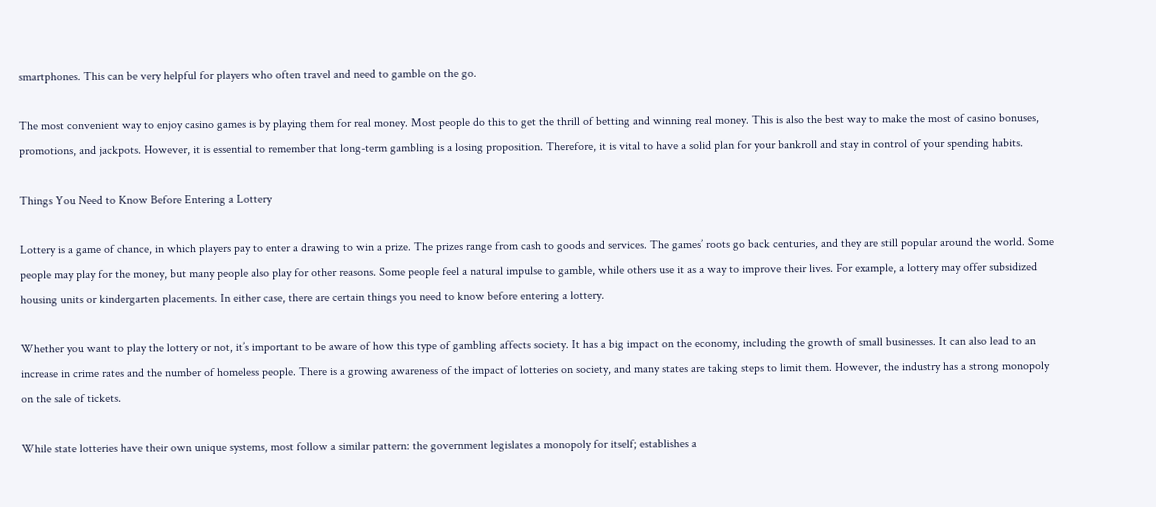smartphones. This can be very helpful for players who often travel and need to gamble on the go.

The most convenient way to enjoy casino games is by playing them for real money. Most people do this to get the thrill of betting and winning real money. This is also the best way to make the most of casino bonuses, promotions, and jackpots. However, it is essential to remember that long-term gambling is a losing proposition. Therefore, it is vital to have a solid plan for your bankroll and stay in control of your spending habits.

Things You Need to Know Before Entering a Lottery

Lottery is a game of chance, in which players pay to enter a drawing to win a prize. The prizes range from cash to goods and services. The games’ roots go back centuries, and they are still popular around the world. Some people may play for the money, but many people also play for other reasons. Some people feel a natural impulse to gamble, while others use it as a way to improve their lives. For example, a lottery may offer subsidized housing units or kindergarten placements. In either case, there are certain things you need to know before entering a lottery.

Whether you want to play the lottery or not, it’s important to be aware of how this type of gambling affects society. It has a big impact on the economy, including the growth of small businesses. It can also lead to an increase in crime rates and the number of homeless people. There is a growing awareness of the impact of lotteries on society, and many states are taking steps to limit them. However, the industry has a strong monopoly on the sale of tickets.

While state lotteries have their own unique systems, most follow a similar pattern: the government legislates a monopoly for itself; establishes a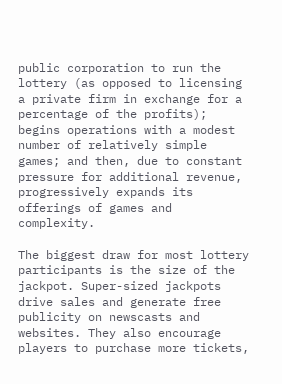public corporation to run the lottery (as opposed to licensing a private firm in exchange for a percentage of the profits); begins operations with a modest number of relatively simple games; and then, due to constant pressure for additional revenue, progressively expands its offerings of games and complexity.

The biggest draw for most lottery participants is the size of the jackpot. Super-sized jackpots drive sales and generate free publicity on newscasts and websites. They also encourage players to purchase more tickets,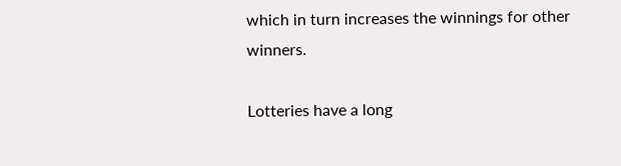which in turn increases the winnings for other winners.

Lotteries have a long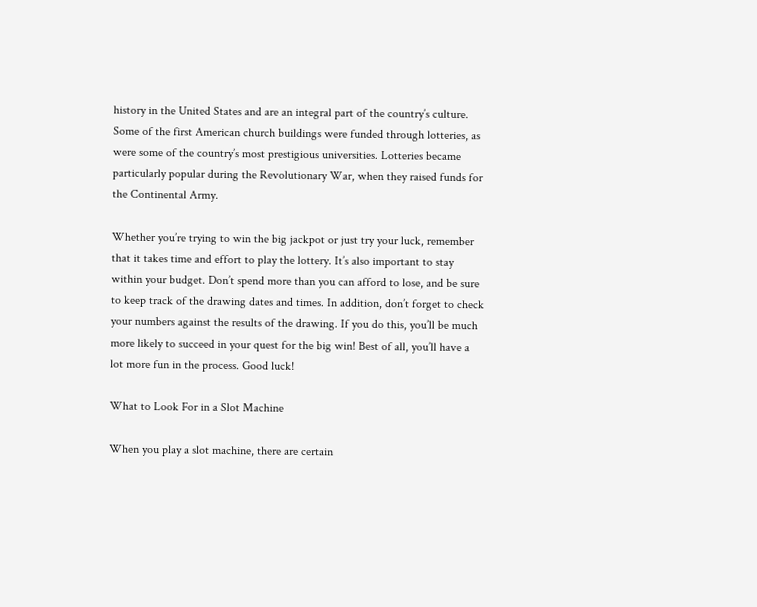history in the United States and are an integral part of the country’s culture. Some of the first American church buildings were funded through lotteries, as were some of the country’s most prestigious universities. Lotteries became particularly popular during the Revolutionary War, when they raised funds for the Continental Army.

Whether you’re trying to win the big jackpot or just try your luck, remember that it takes time and effort to play the lottery. It’s also important to stay within your budget. Don’t spend more than you can afford to lose, and be sure to keep track of the drawing dates and times. In addition, don’t forget to check your numbers against the results of the drawing. If you do this, you’ll be much more likely to succeed in your quest for the big win! Best of all, you’ll have a lot more fun in the process. Good luck!

What to Look For in a Slot Machine

When you play a slot machine, there are certain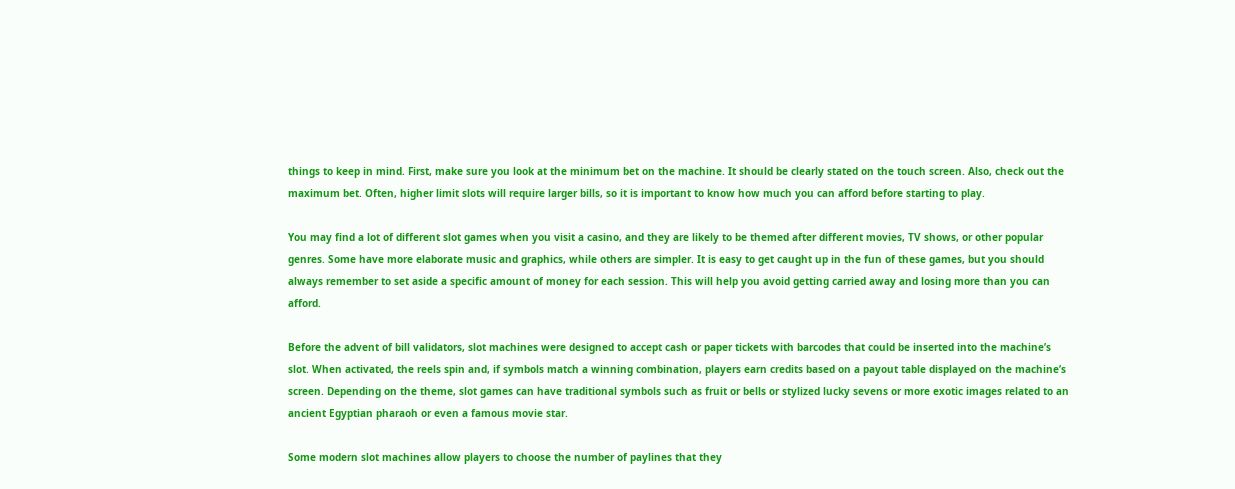things to keep in mind. First, make sure you look at the minimum bet on the machine. It should be clearly stated on the touch screen. Also, check out the maximum bet. Often, higher limit slots will require larger bills, so it is important to know how much you can afford before starting to play.

You may find a lot of different slot games when you visit a casino, and they are likely to be themed after different movies, TV shows, or other popular genres. Some have more elaborate music and graphics, while others are simpler. It is easy to get caught up in the fun of these games, but you should always remember to set aside a specific amount of money for each session. This will help you avoid getting carried away and losing more than you can afford.

Before the advent of bill validators, slot machines were designed to accept cash or paper tickets with barcodes that could be inserted into the machine’s slot. When activated, the reels spin and, if symbols match a winning combination, players earn credits based on a payout table displayed on the machine’s screen. Depending on the theme, slot games can have traditional symbols such as fruit or bells or stylized lucky sevens or more exotic images related to an ancient Egyptian pharaoh or even a famous movie star.

Some modern slot machines allow players to choose the number of paylines that they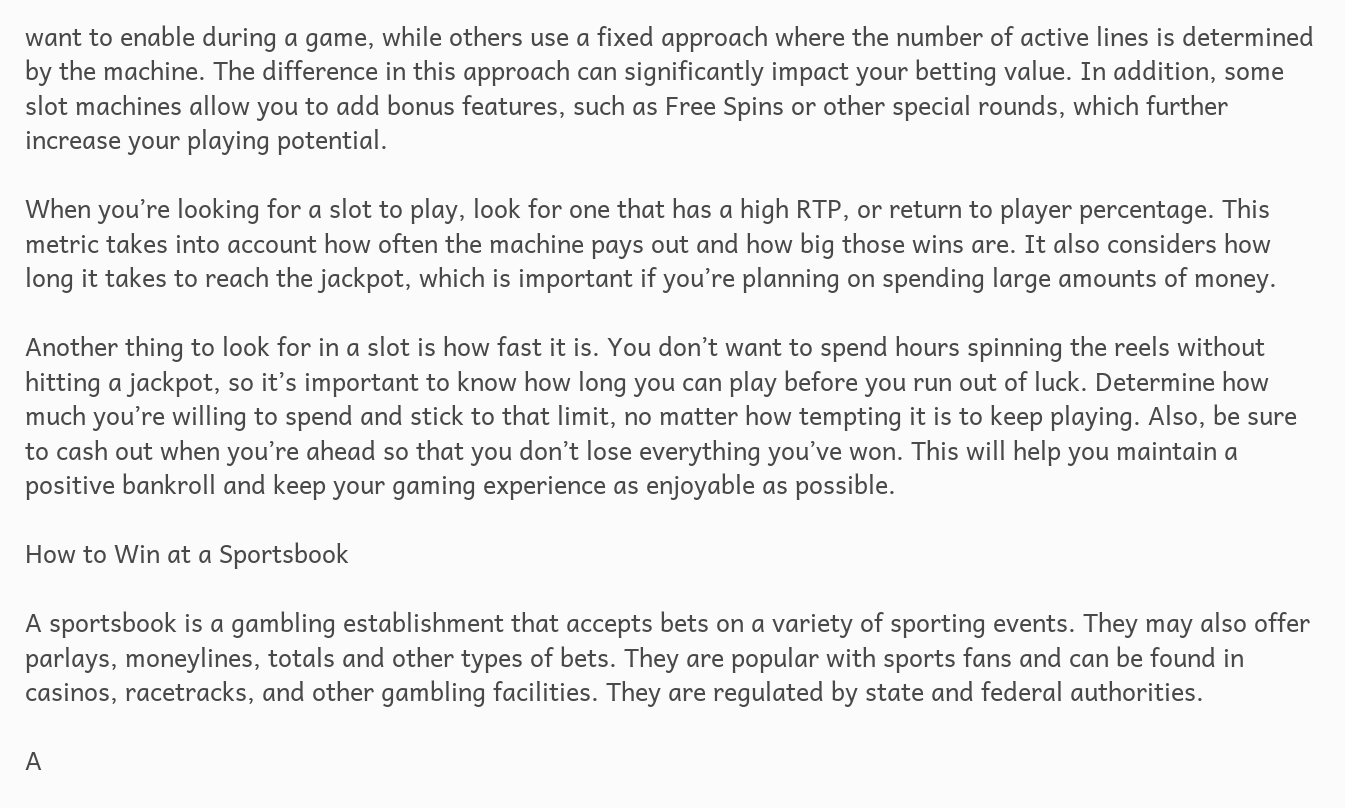want to enable during a game, while others use a fixed approach where the number of active lines is determined by the machine. The difference in this approach can significantly impact your betting value. In addition, some slot machines allow you to add bonus features, such as Free Spins or other special rounds, which further increase your playing potential.

When you’re looking for a slot to play, look for one that has a high RTP, or return to player percentage. This metric takes into account how often the machine pays out and how big those wins are. It also considers how long it takes to reach the jackpot, which is important if you’re planning on spending large amounts of money.

Another thing to look for in a slot is how fast it is. You don’t want to spend hours spinning the reels without hitting a jackpot, so it’s important to know how long you can play before you run out of luck. Determine how much you’re willing to spend and stick to that limit, no matter how tempting it is to keep playing. Also, be sure to cash out when you’re ahead so that you don’t lose everything you’ve won. This will help you maintain a positive bankroll and keep your gaming experience as enjoyable as possible.

How to Win at a Sportsbook

A sportsbook is a gambling establishment that accepts bets on a variety of sporting events. They may also offer parlays, moneylines, totals and other types of bets. They are popular with sports fans and can be found in casinos, racetracks, and other gambling facilities. They are regulated by state and federal authorities.

A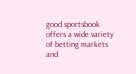good sportsbook offers a wide variety of betting markets and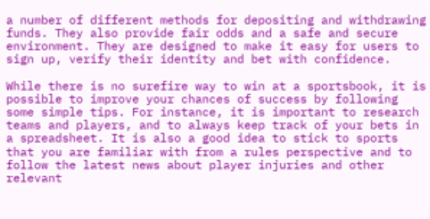a number of different methods for depositing and withdrawing funds. They also provide fair odds and a safe and secure environment. They are designed to make it easy for users to sign up, verify their identity and bet with confidence.

While there is no surefire way to win at a sportsbook, it is possible to improve your chances of success by following some simple tips. For instance, it is important to research teams and players, and to always keep track of your bets in a spreadsheet. It is also a good idea to stick to sports that you are familiar with from a rules perspective and to follow the latest news about player injuries and other relevant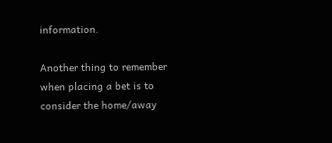information.

Another thing to remember when placing a bet is to consider the home/away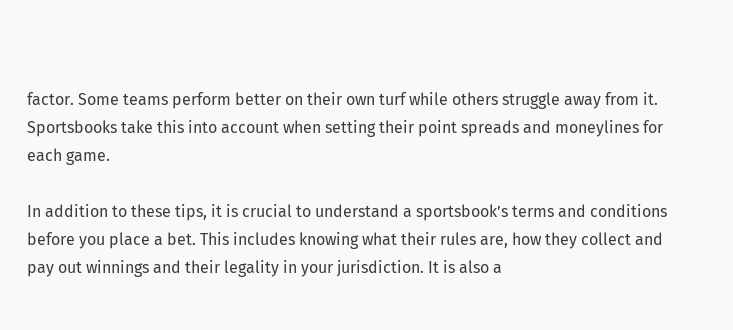factor. Some teams perform better on their own turf while others struggle away from it. Sportsbooks take this into account when setting their point spreads and moneylines for each game.

In addition to these tips, it is crucial to understand a sportsbook’s terms and conditions before you place a bet. This includes knowing what their rules are, how they collect and pay out winnings and their legality in your jurisdiction. It is also a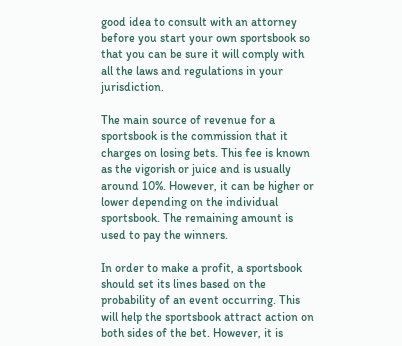good idea to consult with an attorney before you start your own sportsbook so that you can be sure it will comply with all the laws and regulations in your jurisdiction.

The main source of revenue for a sportsbook is the commission that it charges on losing bets. This fee is known as the vigorish or juice and is usually around 10%. However, it can be higher or lower depending on the individual sportsbook. The remaining amount is used to pay the winners.

In order to make a profit, a sportsbook should set its lines based on the probability of an event occurring. This will help the sportsbook attract action on both sides of the bet. However, it is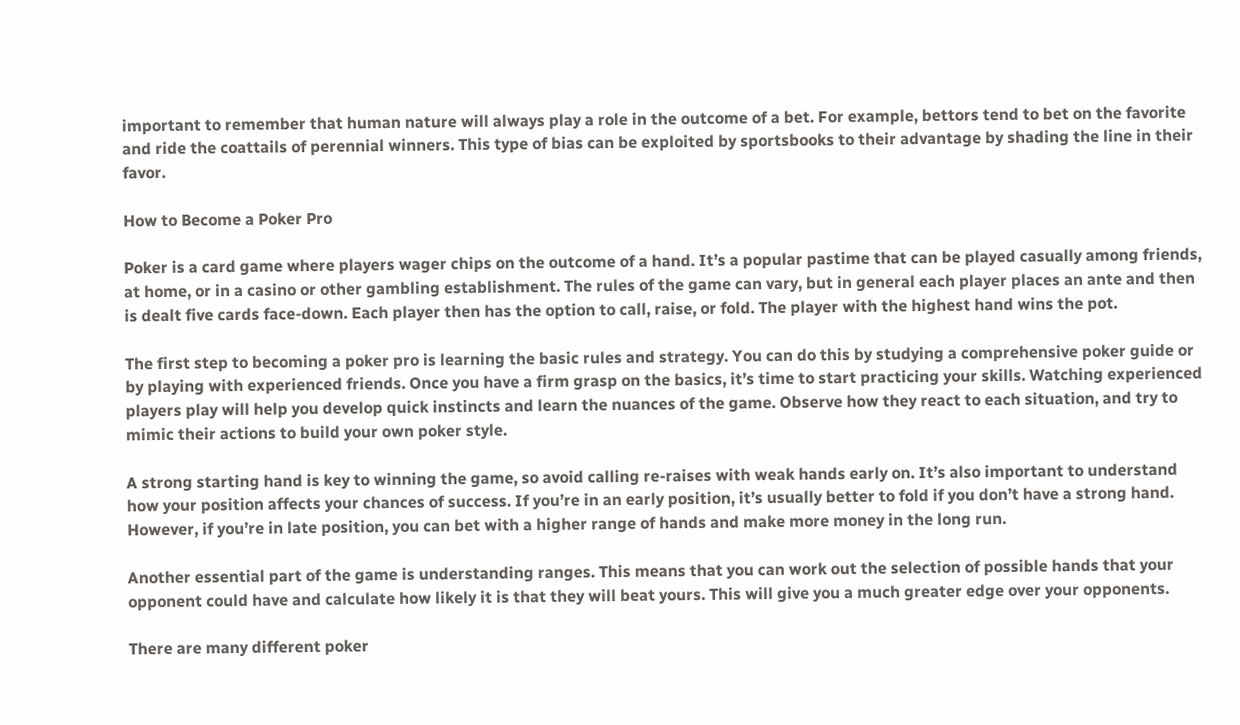important to remember that human nature will always play a role in the outcome of a bet. For example, bettors tend to bet on the favorite and ride the coattails of perennial winners. This type of bias can be exploited by sportsbooks to their advantage by shading the line in their favor.

How to Become a Poker Pro

Poker is a card game where players wager chips on the outcome of a hand. It’s a popular pastime that can be played casually among friends, at home, or in a casino or other gambling establishment. The rules of the game can vary, but in general each player places an ante and then is dealt five cards face-down. Each player then has the option to call, raise, or fold. The player with the highest hand wins the pot.

The first step to becoming a poker pro is learning the basic rules and strategy. You can do this by studying a comprehensive poker guide or by playing with experienced friends. Once you have a firm grasp on the basics, it’s time to start practicing your skills. Watching experienced players play will help you develop quick instincts and learn the nuances of the game. Observe how they react to each situation, and try to mimic their actions to build your own poker style.

A strong starting hand is key to winning the game, so avoid calling re-raises with weak hands early on. It’s also important to understand how your position affects your chances of success. If you’re in an early position, it’s usually better to fold if you don’t have a strong hand. However, if you’re in late position, you can bet with a higher range of hands and make more money in the long run.

Another essential part of the game is understanding ranges. This means that you can work out the selection of possible hands that your opponent could have and calculate how likely it is that they will beat yours. This will give you a much greater edge over your opponents.

There are many different poker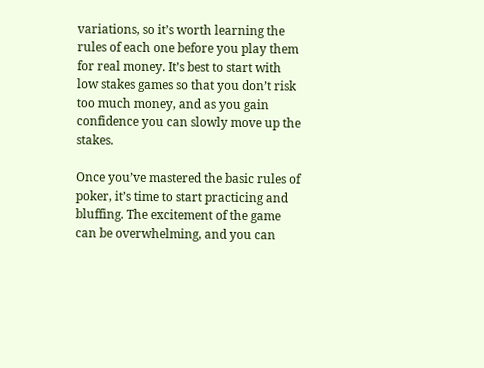variations, so it’s worth learning the rules of each one before you play them for real money. It’s best to start with low stakes games so that you don’t risk too much money, and as you gain confidence you can slowly move up the stakes.

Once you’ve mastered the basic rules of poker, it’s time to start practicing and bluffing. The excitement of the game can be overwhelming, and you can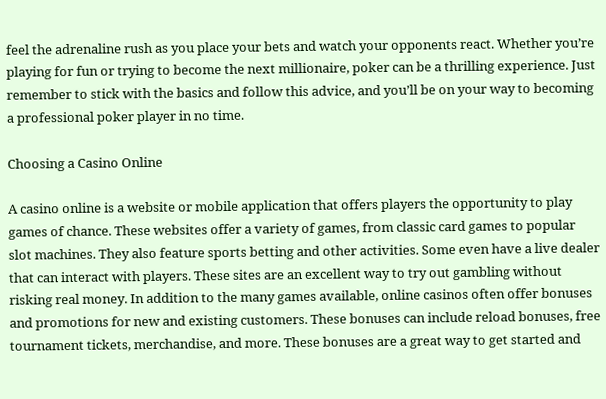feel the adrenaline rush as you place your bets and watch your opponents react. Whether you’re playing for fun or trying to become the next millionaire, poker can be a thrilling experience. Just remember to stick with the basics and follow this advice, and you’ll be on your way to becoming a professional poker player in no time.

Choosing a Casino Online

A casino online is a website or mobile application that offers players the opportunity to play games of chance. These websites offer a variety of games, from classic card games to popular slot machines. They also feature sports betting and other activities. Some even have a live dealer that can interact with players. These sites are an excellent way to try out gambling without risking real money. In addition to the many games available, online casinos often offer bonuses and promotions for new and existing customers. These bonuses can include reload bonuses, free tournament tickets, merchandise, and more. These bonuses are a great way to get started and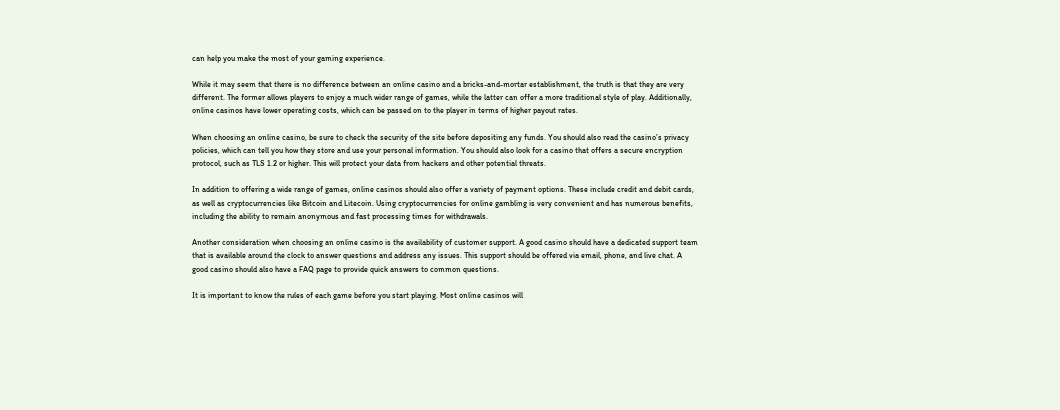can help you make the most of your gaming experience.

While it may seem that there is no difference between an online casino and a bricks-and-mortar establishment, the truth is that they are very different. The former allows players to enjoy a much wider range of games, while the latter can offer a more traditional style of play. Additionally, online casinos have lower operating costs, which can be passed on to the player in terms of higher payout rates.

When choosing an online casino, be sure to check the security of the site before depositing any funds. You should also read the casino’s privacy policies, which can tell you how they store and use your personal information. You should also look for a casino that offers a secure encryption protocol, such as TLS 1.2 or higher. This will protect your data from hackers and other potential threats.

In addition to offering a wide range of games, online casinos should also offer a variety of payment options. These include credit and debit cards, as well as cryptocurrencies like Bitcoin and Litecoin. Using cryptocurrencies for online gambling is very convenient and has numerous benefits, including the ability to remain anonymous and fast processing times for withdrawals.

Another consideration when choosing an online casino is the availability of customer support. A good casino should have a dedicated support team that is available around the clock to answer questions and address any issues. This support should be offered via email, phone, and live chat. A good casino should also have a FAQ page to provide quick answers to common questions.

It is important to know the rules of each game before you start playing. Most online casinos will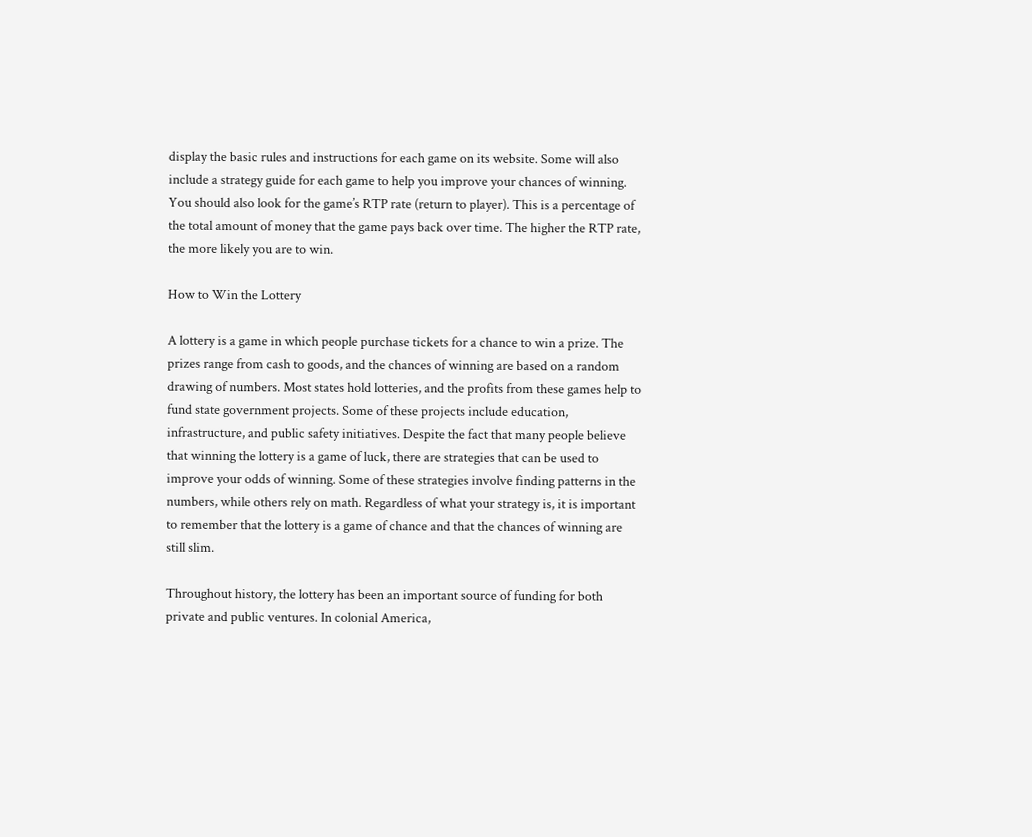display the basic rules and instructions for each game on its website. Some will also include a strategy guide for each game to help you improve your chances of winning. You should also look for the game’s RTP rate (return to player). This is a percentage of the total amount of money that the game pays back over time. The higher the RTP rate, the more likely you are to win.

How to Win the Lottery

A lottery is a game in which people purchase tickets for a chance to win a prize. The prizes range from cash to goods, and the chances of winning are based on a random drawing of numbers. Most states hold lotteries, and the profits from these games help to fund state government projects. Some of these projects include education, infrastructure, and public safety initiatives. Despite the fact that many people believe that winning the lottery is a game of luck, there are strategies that can be used to improve your odds of winning. Some of these strategies involve finding patterns in the numbers, while others rely on math. Regardless of what your strategy is, it is important to remember that the lottery is a game of chance and that the chances of winning are still slim.

Throughout history, the lottery has been an important source of funding for both private and public ventures. In colonial America,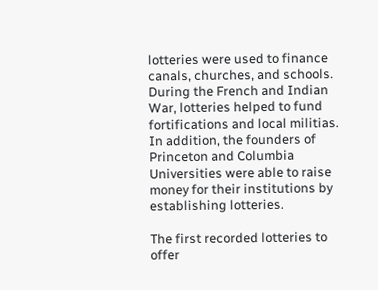lotteries were used to finance canals, churches, and schools. During the French and Indian War, lotteries helped to fund fortifications and local militias. In addition, the founders of Princeton and Columbia Universities were able to raise money for their institutions by establishing lotteries.

The first recorded lotteries to offer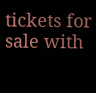tickets for sale with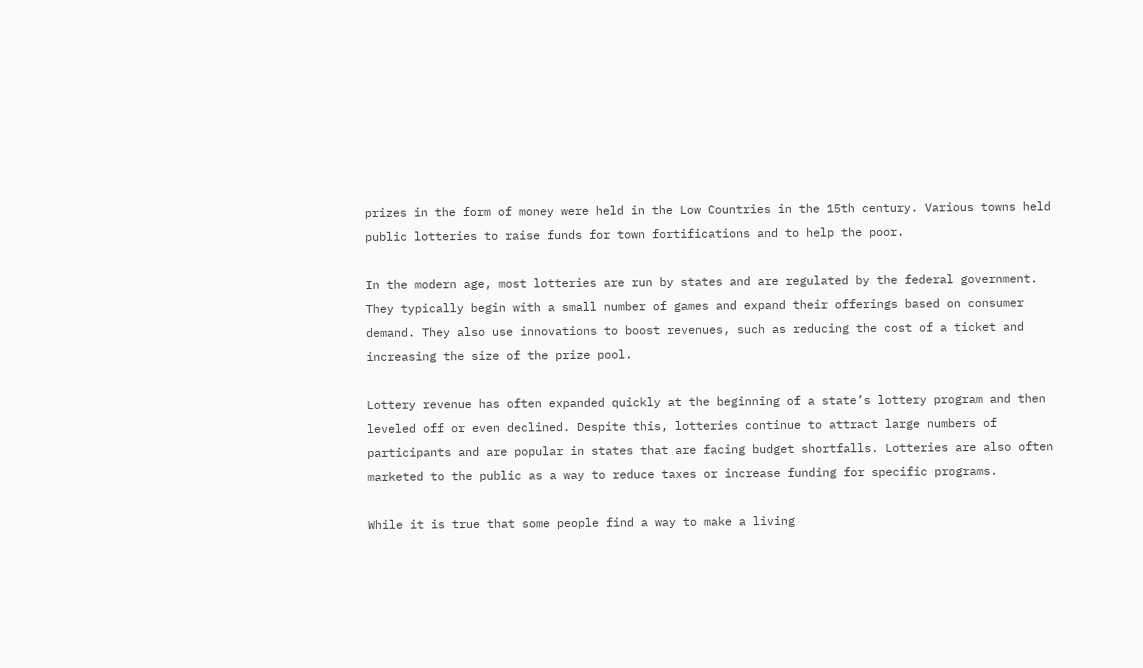prizes in the form of money were held in the Low Countries in the 15th century. Various towns held public lotteries to raise funds for town fortifications and to help the poor.

In the modern age, most lotteries are run by states and are regulated by the federal government. They typically begin with a small number of games and expand their offerings based on consumer demand. They also use innovations to boost revenues, such as reducing the cost of a ticket and increasing the size of the prize pool.

Lottery revenue has often expanded quickly at the beginning of a state’s lottery program and then leveled off or even declined. Despite this, lotteries continue to attract large numbers of participants and are popular in states that are facing budget shortfalls. Lotteries are also often marketed to the public as a way to reduce taxes or increase funding for specific programs.

While it is true that some people find a way to make a living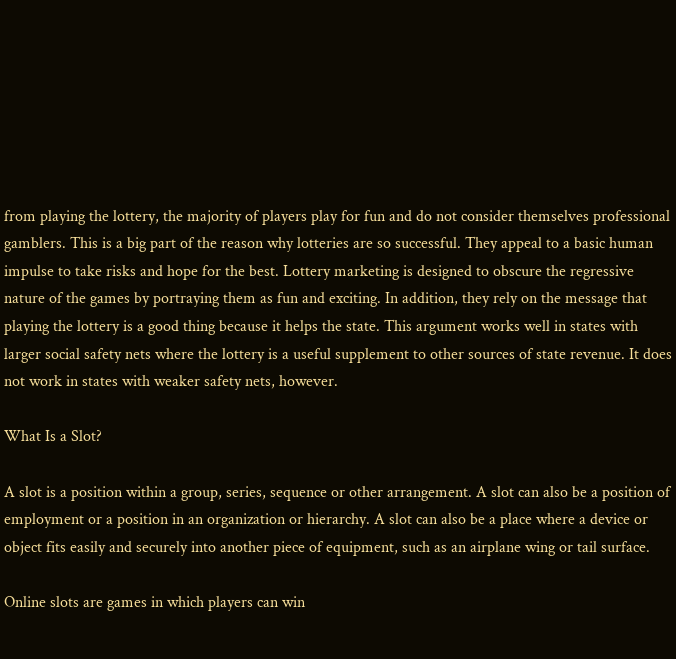from playing the lottery, the majority of players play for fun and do not consider themselves professional gamblers. This is a big part of the reason why lotteries are so successful. They appeal to a basic human impulse to take risks and hope for the best. Lottery marketing is designed to obscure the regressive nature of the games by portraying them as fun and exciting. In addition, they rely on the message that playing the lottery is a good thing because it helps the state. This argument works well in states with larger social safety nets where the lottery is a useful supplement to other sources of state revenue. It does not work in states with weaker safety nets, however.

What Is a Slot?

A slot is a position within a group, series, sequence or other arrangement. A slot can also be a position of employment or a position in an organization or hierarchy. A slot can also be a place where a device or object fits easily and securely into another piece of equipment, such as an airplane wing or tail surface.

Online slots are games in which players can win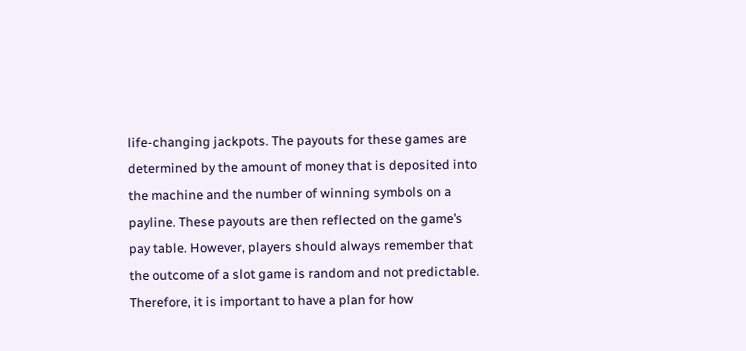life-changing jackpots. The payouts for these games are determined by the amount of money that is deposited into the machine and the number of winning symbols on a payline. These payouts are then reflected on the game’s pay table. However, players should always remember that the outcome of a slot game is random and not predictable. Therefore, it is important to have a plan for how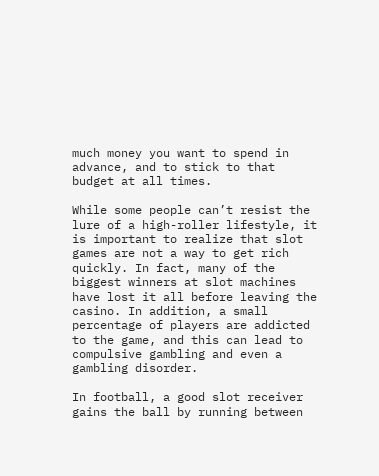much money you want to spend in advance, and to stick to that budget at all times.

While some people can’t resist the lure of a high-roller lifestyle, it is important to realize that slot games are not a way to get rich quickly. In fact, many of the biggest winners at slot machines have lost it all before leaving the casino. In addition, a small percentage of players are addicted to the game, and this can lead to compulsive gambling and even a gambling disorder.

In football, a good slot receiver gains the ball by running between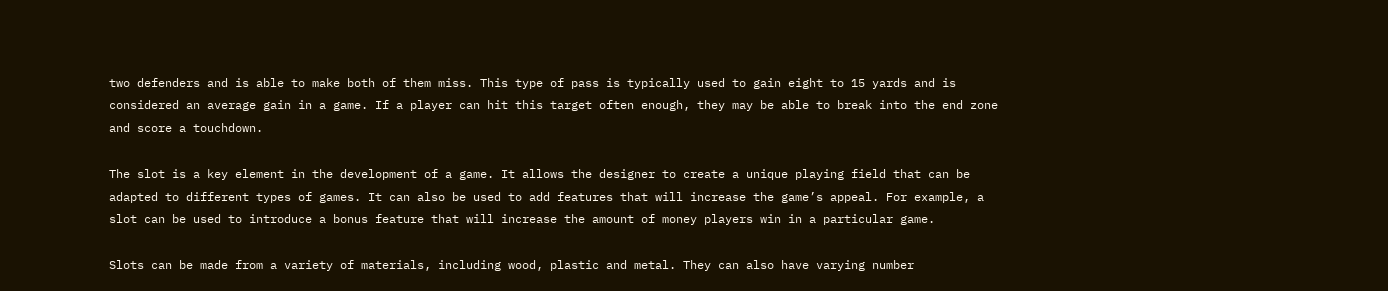two defenders and is able to make both of them miss. This type of pass is typically used to gain eight to 15 yards and is considered an average gain in a game. If a player can hit this target often enough, they may be able to break into the end zone and score a touchdown.

The slot is a key element in the development of a game. It allows the designer to create a unique playing field that can be adapted to different types of games. It can also be used to add features that will increase the game’s appeal. For example, a slot can be used to introduce a bonus feature that will increase the amount of money players win in a particular game.

Slots can be made from a variety of materials, including wood, plastic and metal. They can also have varying number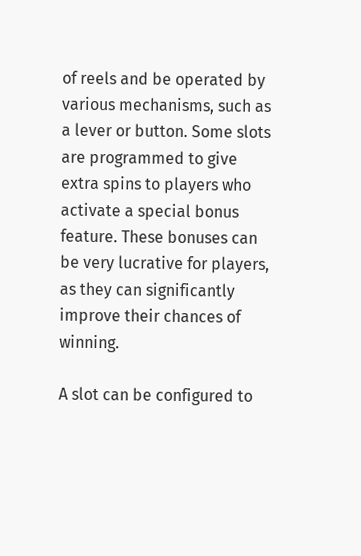of reels and be operated by various mechanisms, such as a lever or button. Some slots are programmed to give extra spins to players who activate a special bonus feature. These bonuses can be very lucrative for players, as they can significantly improve their chances of winning.

A slot can be configured to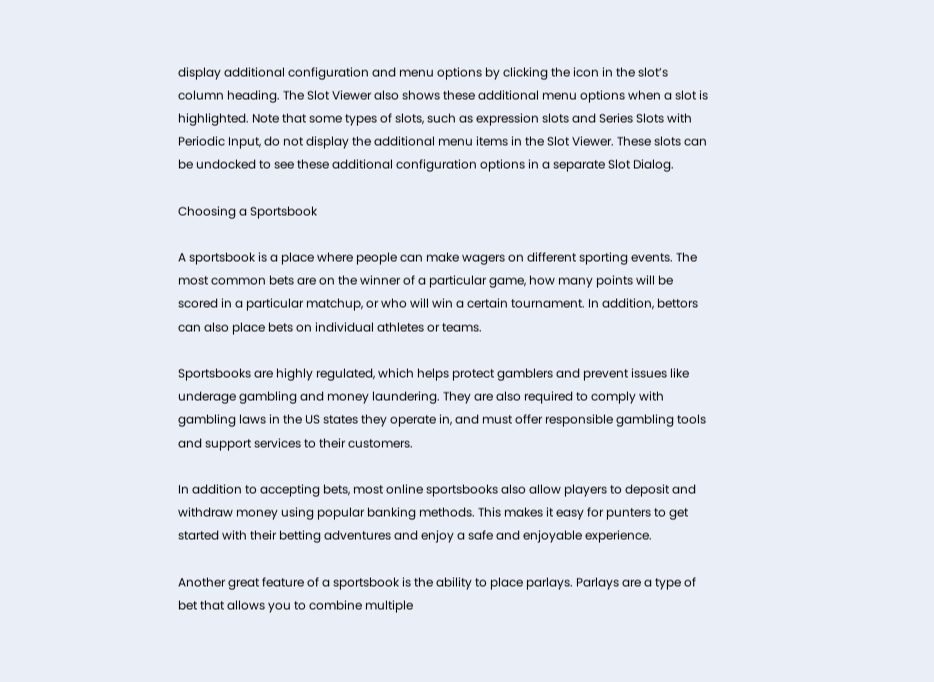display additional configuration and menu options by clicking the icon in the slot’s column heading. The Slot Viewer also shows these additional menu options when a slot is highlighted. Note that some types of slots, such as expression slots and Series Slots with Periodic Input, do not display the additional menu items in the Slot Viewer. These slots can be undocked to see these additional configuration options in a separate Slot Dialog.

Choosing a Sportsbook

A sportsbook is a place where people can make wagers on different sporting events. The most common bets are on the winner of a particular game, how many points will be scored in a particular matchup, or who will win a certain tournament. In addition, bettors can also place bets on individual athletes or teams.

Sportsbooks are highly regulated, which helps protect gamblers and prevent issues like underage gambling and money laundering. They are also required to comply with gambling laws in the US states they operate in, and must offer responsible gambling tools and support services to their customers.

In addition to accepting bets, most online sportsbooks also allow players to deposit and withdraw money using popular banking methods. This makes it easy for punters to get started with their betting adventures and enjoy a safe and enjoyable experience.

Another great feature of a sportsbook is the ability to place parlays. Parlays are a type of bet that allows you to combine multiple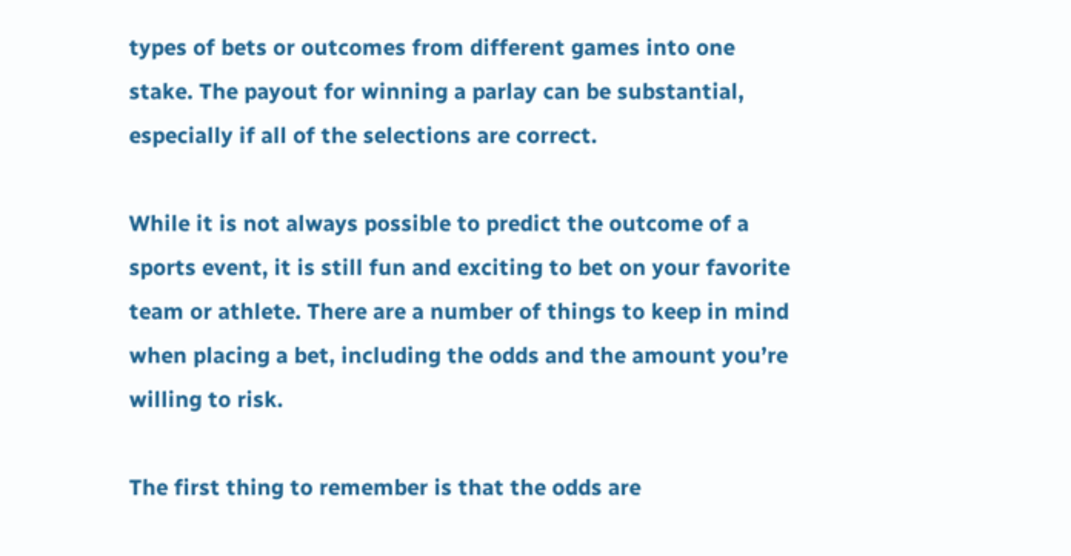types of bets or outcomes from different games into one stake. The payout for winning a parlay can be substantial, especially if all of the selections are correct.

While it is not always possible to predict the outcome of a sports event, it is still fun and exciting to bet on your favorite team or athlete. There are a number of things to keep in mind when placing a bet, including the odds and the amount you’re willing to risk.

The first thing to remember is that the odds are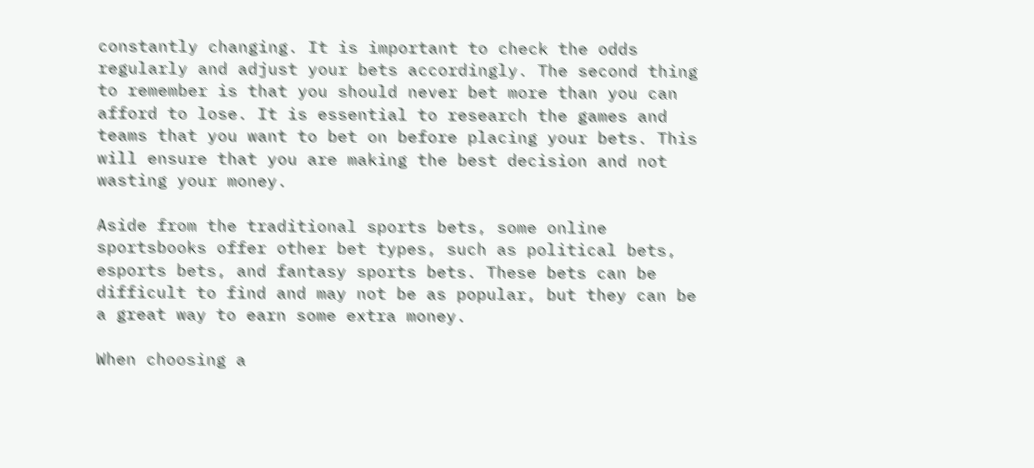constantly changing. It is important to check the odds regularly and adjust your bets accordingly. The second thing to remember is that you should never bet more than you can afford to lose. It is essential to research the games and teams that you want to bet on before placing your bets. This will ensure that you are making the best decision and not wasting your money.

Aside from the traditional sports bets, some online sportsbooks offer other bet types, such as political bets, esports bets, and fantasy sports bets. These bets can be difficult to find and may not be as popular, but they can be a great way to earn some extra money.

When choosing a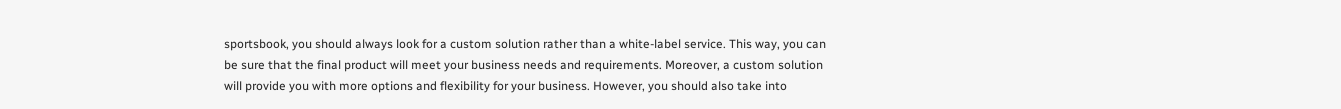sportsbook, you should always look for a custom solution rather than a white-label service. This way, you can be sure that the final product will meet your business needs and requirements. Moreover, a custom solution will provide you with more options and flexibility for your business. However, you should also take into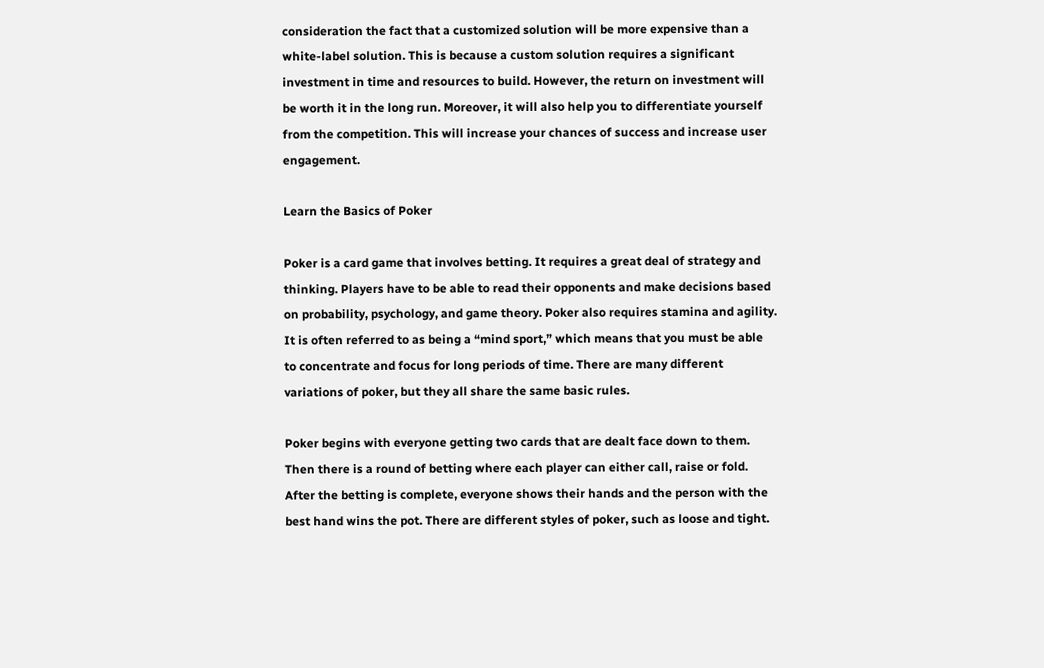consideration the fact that a customized solution will be more expensive than a white-label solution. This is because a custom solution requires a significant investment in time and resources to build. However, the return on investment will be worth it in the long run. Moreover, it will also help you to differentiate yourself from the competition. This will increase your chances of success and increase user engagement.

Learn the Basics of Poker

Poker is a card game that involves betting. It requires a great deal of strategy and thinking. Players have to be able to read their opponents and make decisions based on probability, psychology, and game theory. Poker also requires stamina and agility. It is often referred to as being a “mind sport,” which means that you must be able to concentrate and focus for long periods of time. There are many different variations of poker, but they all share the same basic rules.

Poker begins with everyone getting two cards that are dealt face down to them. Then there is a round of betting where each player can either call, raise or fold. After the betting is complete, everyone shows their hands and the person with the best hand wins the pot. There are different styles of poker, such as loose and tight.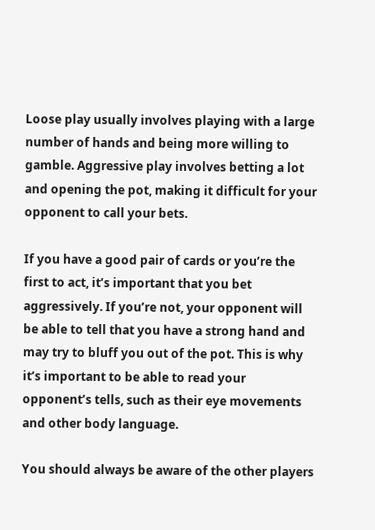Loose play usually involves playing with a large number of hands and being more willing to gamble. Aggressive play involves betting a lot and opening the pot, making it difficult for your opponent to call your bets.

If you have a good pair of cards or you’re the first to act, it’s important that you bet aggressively. If you’re not, your opponent will be able to tell that you have a strong hand and may try to bluff you out of the pot. This is why it’s important to be able to read your opponent’s tells, such as their eye movements and other body language.

You should always be aware of the other players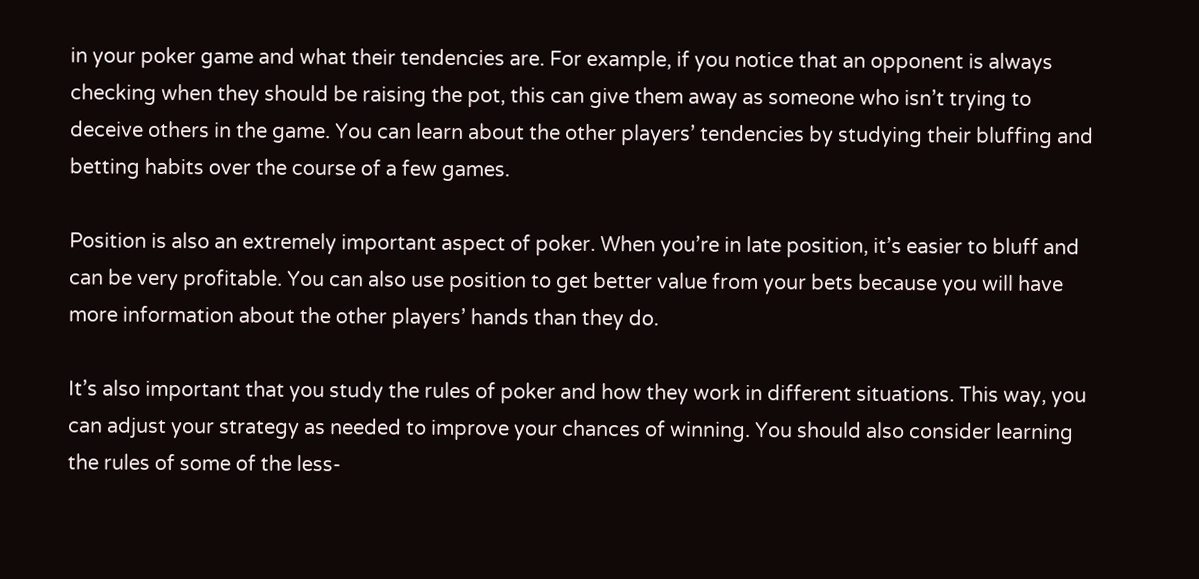in your poker game and what their tendencies are. For example, if you notice that an opponent is always checking when they should be raising the pot, this can give them away as someone who isn’t trying to deceive others in the game. You can learn about the other players’ tendencies by studying their bluffing and betting habits over the course of a few games.

Position is also an extremely important aspect of poker. When you’re in late position, it’s easier to bluff and can be very profitable. You can also use position to get better value from your bets because you will have more information about the other players’ hands than they do.

It’s also important that you study the rules of poker and how they work in different situations. This way, you can adjust your strategy as needed to improve your chances of winning. You should also consider learning the rules of some of the less-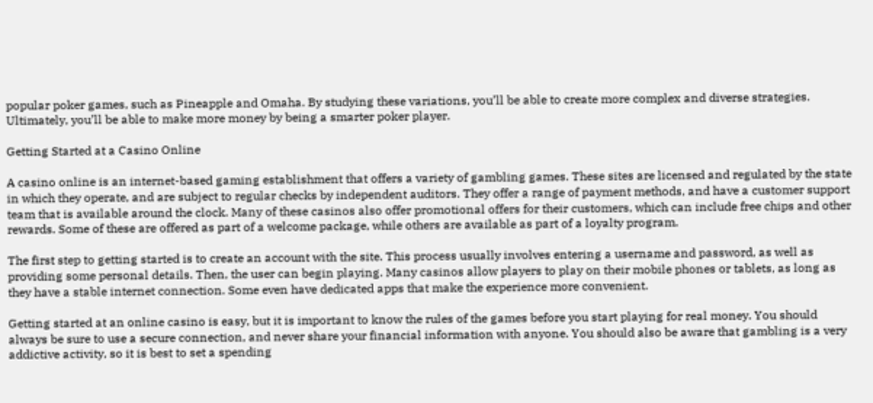popular poker games, such as Pineapple and Omaha. By studying these variations, you’ll be able to create more complex and diverse strategies. Ultimately, you’ll be able to make more money by being a smarter poker player.

Getting Started at a Casino Online

A casino online is an internet-based gaming establishment that offers a variety of gambling games. These sites are licensed and regulated by the state in which they operate, and are subject to regular checks by independent auditors. They offer a range of payment methods, and have a customer support team that is available around the clock. Many of these casinos also offer promotional offers for their customers, which can include free chips and other rewards. Some of these are offered as part of a welcome package, while others are available as part of a loyalty program.

The first step to getting started is to create an account with the site. This process usually involves entering a username and password, as well as providing some personal details. Then, the user can begin playing. Many casinos allow players to play on their mobile phones or tablets, as long as they have a stable internet connection. Some even have dedicated apps that make the experience more convenient.

Getting started at an online casino is easy, but it is important to know the rules of the games before you start playing for real money. You should always be sure to use a secure connection, and never share your financial information with anyone. You should also be aware that gambling is a very addictive activity, so it is best to set a spending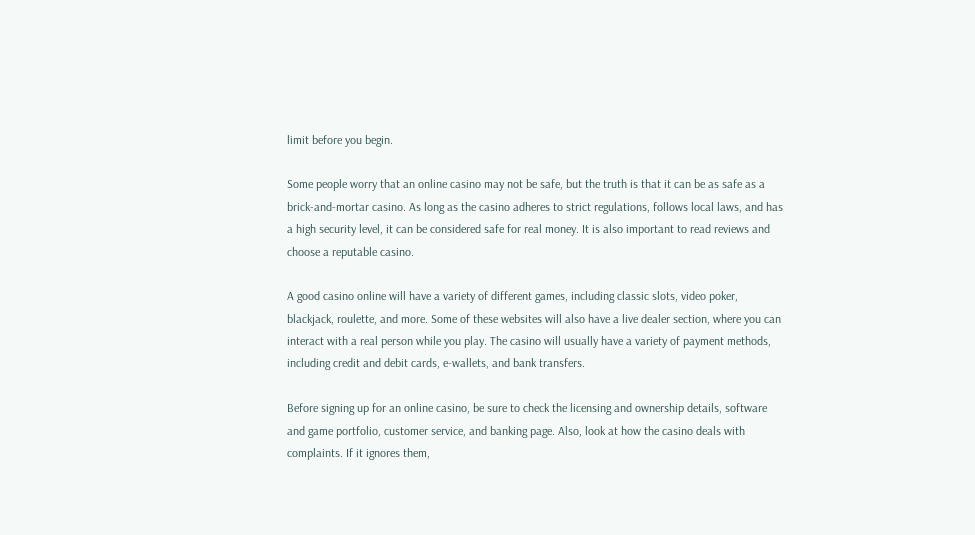limit before you begin.

Some people worry that an online casino may not be safe, but the truth is that it can be as safe as a brick-and-mortar casino. As long as the casino adheres to strict regulations, follows local laws, and has a high security level, it can be considered safe for real money. It is also important to read reviews and choose a reputable casino.

A good casino online will have a variety of different games, including classic slots, video poker, blackjack, roulette, and more. Some of these websites will also have a live dealer section, where you can interact with a real person while you play. The casino will usually have a variety of payment methods, including credit and debit cards, e-wallets, and bank transfers.

Before signing up for an online casino, be sure to check the licensing and ownership details, software and game portfolio, customer service, and banking page. Also, look at how the casino deals with complaints. If it ignores them,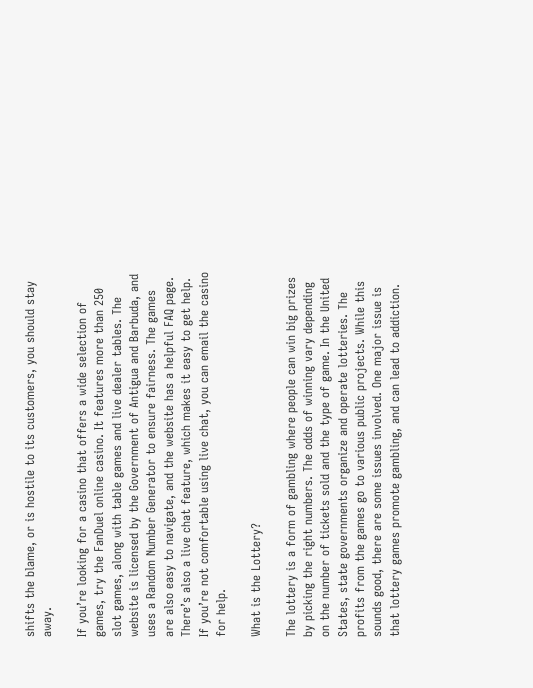shifts the blame, or is hostile to its customers, you should stay away.

If you’re looking for a casino that offers a wide selection of games, try the FanDuel online casino. It features more than 250 slot games, along with table games and live dealer tables. The website is licensed by the Government of Antigua and Barbuda, and uses a Random Number Generator to ensure fairness. The games are also easy to navigate, and the website has a helpful FAQ page. There’s also a live chat feature, which makes it easy to get help. If you’re not comfortable using live chat, you can email the casino for help.

What is the Lottery?

The lottery is a form of gambling where people can win big prizes by picking the right numbers. The odds of winning vary depending on the number of tickets sold and the type of game. In the United States, state governments organize and operate lotteries. The profits from the games go to various public projects. While this sounds good, there are some issues involved. One major issue is that lottery games promote gambling, and can lead to addiction.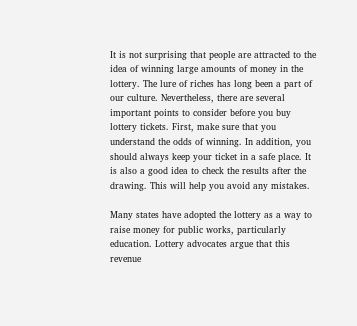It is not surprising that people are attracted to the idea of winning large amounts of money in the lottery. The lure of riches has long been a part of our culture. Nevertheless, there are several important points to consider before you buy lottery tickets. First, make sure that you understand the odds of winning. In addition, you should always keep your ticket in a safe place. It is also a good idea to check the results after the drawing. This will help you avoid any mistakes.

Many states have adopted the lottery as a way to raise money for public works, particularly education. Lottery advocates argue that this revenue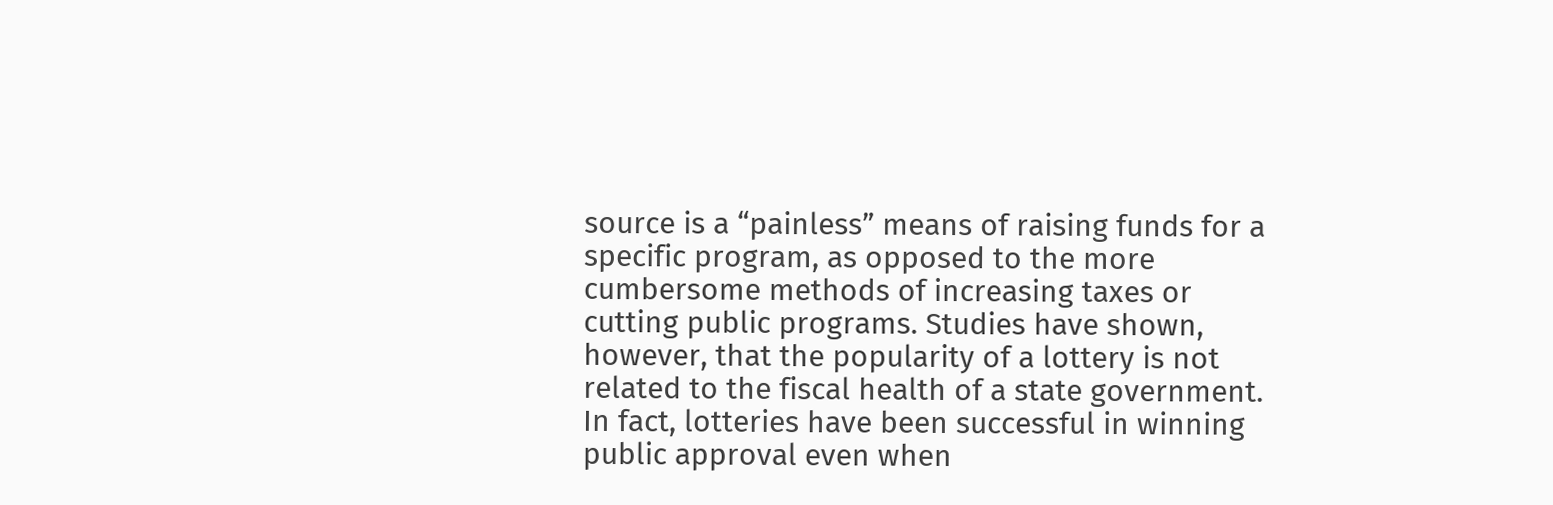source is a “painless” means of raising funds for a specific program, as opposed to the more cumbersome methods of increasing taxes or cutting public programs. Studies have shown, however, that the popularity of a lottery is not related to the fiscal health of a state government. In fact, lotteries have been successful in winning public approval even when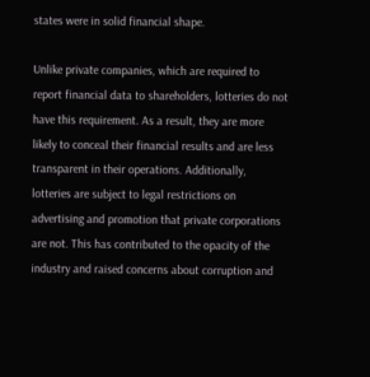states were in solid financial shape.

Unlike private companies, which are required to report financial data to shareholders, lotteries do not have this requirement. As a result, they are more likely to conceal their financial results and are less transparent in their operations. Additionally, lotteries are subject to legal restrictions on advertising and promotion that private corporations are not. This has contributed to the opacity of the industry and raised concerns about corruption and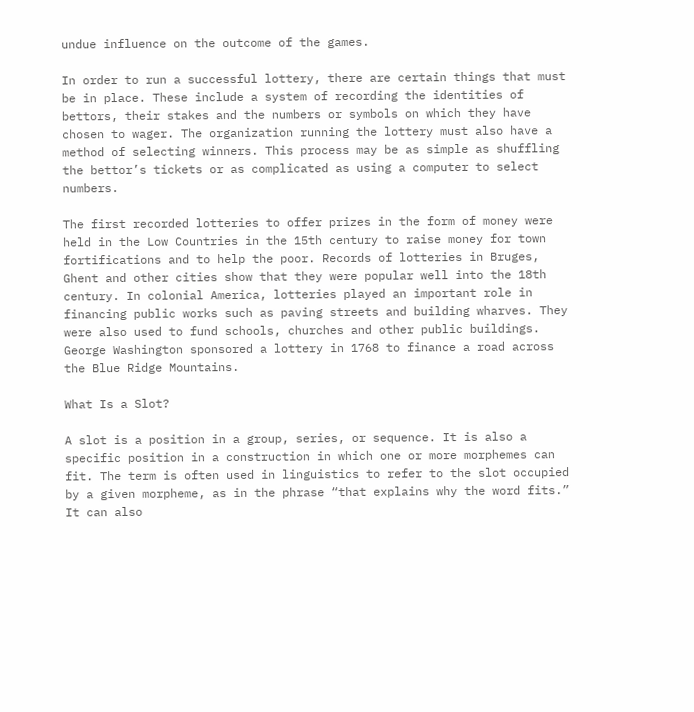undue influence on the outcome of the games.

In order to run a successful lottery, there are certain things that must be in place. These include a system of recording the identities of bettors, their stakes and the numbers or symbols on which they have chosen to wager. The organization running the lottery must also have a method of selecting winners. This process may be as simple as shuffling the bettor’s tickets or as complicated as using a computer to select numbers.

The first recorded lotteries to offer prizes in the form of money were held in the Low Countries in the 15th century to raise money for town fortifications and to help the poor. Records of lotteries in Bruges, Ghent and other cities show that they were popular well into the 18th century. In colonial America, lotteries played an important role in financing public works such as paving streets and building wharves. They were also used to fund schools, churches and other public buildings. George Washington sponsored a lottery in 1768 to finance a road across the Blue Ridge Mountains.

What Is a Slot?

A slot is a position in a group, series, or sequence. It is also a specific position in a construction in which one or more morphemes can fit. The term is often used in linguistics to refer to the slot occupied by a given morpheme, as in the phrase “that explains why the word fits.” It can also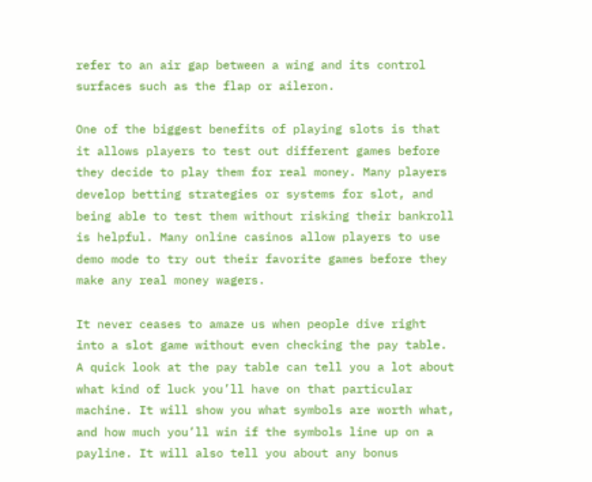refer to an air gap between a wing and its control surfaces such as the flap or aileron.

One of the biggest benefits of playing slots is that it allows players to test out different games before they decide to play them for real money. Many players develop betting strategies or systems for slot, and being able to test them without risking their bankroll is helpful. Many online casinos allow players to use demo mode to try out their favorite games before they make any real money wagers.

It never ceases to amaze us when people dive right into a slot game without even checking the pay table. A quick look at the pay table can tell you a lot about what kind of luck you’ll have on that particular machine. It will show you what symbols are worth what, and how much you’ll win if the symbols line up on a payline. It will also tell you about any bonus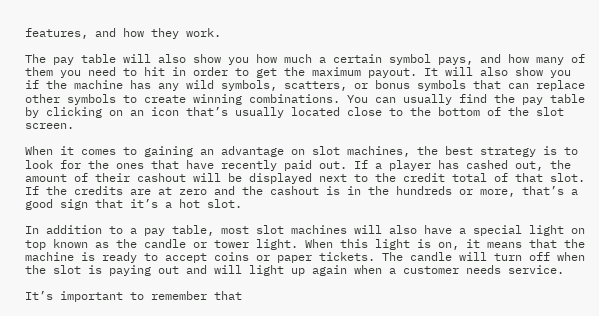features, and how they work.

The pay table will also show you how much a certain symbol pays, and how many of them you need to hit in order to get the maximum payout. It will also show you if the machine has any wild symbols, scatters, or bonus symbols that can replace other symbols to create winning combinations. You can usually find the pay table by clicking on an icon that’s usually located close to the bottom of the slot screen.

When it comes to gaining an advantage on slot machines, the best strategy is to look for the ones that have recently paid out. If a player has cashed out, the amount of their cashout will be displayed next to the credit total of that slot. If the credits are at zero and the cashout is in the hundreds or more, that’s a good sign that it’s a hot slot.

In addition to a pay table, most slot machines will also have a special light on top known as the candle or tower light. When this light is on, it means that the machine is ready to accept coins or paper tickets. The candle will turn off when the slot is paying out and will light up again when a customer needs service.

It’s important to remember that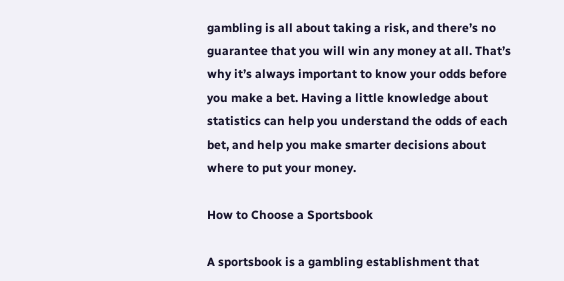gambling is all about taking a risk, and there’s no guarantee that you will win any money at all. That’s why it’s always important to know your odds before you make a bet. Having a little knowledge about statistics can help you understand the odds of each bet, and help you make smarter decisions about where to put your money.

How to Choose a Sportsbook

A sportsbook is a gambling establishment that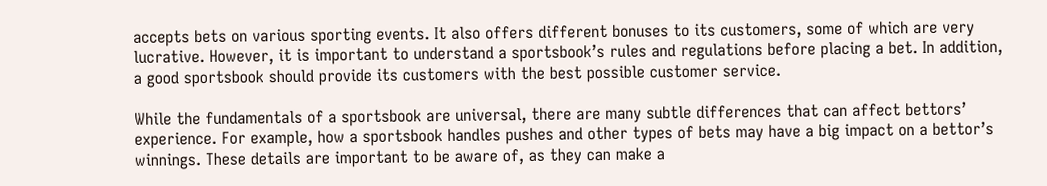accepts bets on various sporting events. It also offers different bonuses to its customers, some of which are very lucrative. However, it is important to understand a sportsbook’s rules and regulations before placing a bet. In addition, a good sportsbook should provide its customers with the best possible customer service.

While the fundamentals of a sportsbook are universal, there are many subtle differences that can affect bettors’ experience. For example, how a sportsbook handles pushes and other types of bets may have a big impact on a bettor’s winnings. These details are important to be aware of, as they can make a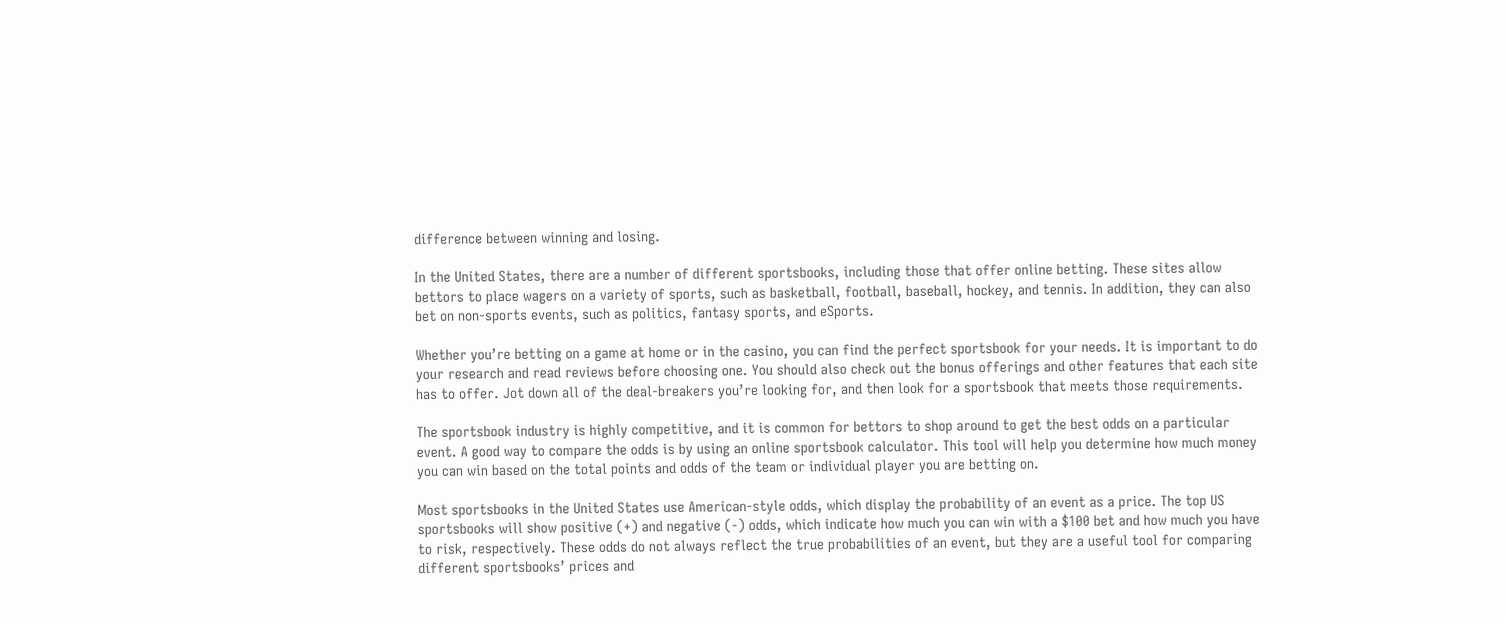difference between winning and losing.

In the United States, there are a number of different sportsbooks, including those that offer online betting. These sites allow bettors to place wagers on a variety of sports, such as basketball, football, baseball, hockey, and tennis. In addition, they can also bet on non-sports events, such as politics, fantasy sports, and eSports.

Whether you’re betting on a game at home or in the casino, you can find the perfect sportsbook for your needs. It is important to do your research and read reviews before choosing one. You should also check out the bonus offerings and other features that each site has to offer. Jot down all of the deal-breakers you’re looking for, and then look for a sportsbook that meets those requirements.

The sportsbook industry is highly competitive, and it is common for bettors to shop around to get the best odds on a particular event. A good way to compare the odds is by using an online sportsbook calculator. This tool will help you determine how much money you can win based on the total points and odds of the team or individual player you are betting on.

Most sportsbooks in the United States use American-style odds, which display the probability of an event as a price. The top US sportsbooks will show positive (+) and negative (-) odds, which indicate how much you can win with a $100 bet and how much you have to risk, respectively. These odds do not always reflect the true probabilities of an event, but they are a useful tool for comparing different sportsbooks’ prices and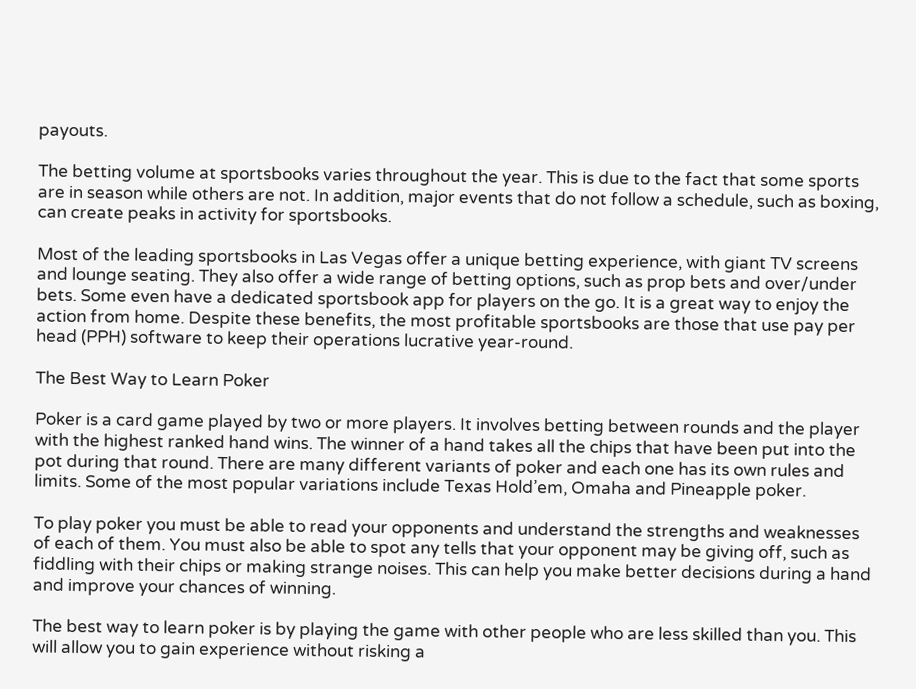payouts.

The betting volume at sportsbooks varies throughout the year. This is due to the fact that some sports are in season while others are not. In addition, major events that do not follow a schedule, such as boxing, can create peaks in activity for sportsbooks.

Most of the leading sportsbooks in Las Vegas offer a unique betting experience, with giant TV screens and lounge seating. They also offer a wide range of betting options, such as prop bets and over/under bets. Some even have a dedicated sportsbook app for players on the go. It is a great way to enjoy the action from home. Despite these benefits, the most profitable sportsbooks are those that use pay per head (PPH) software to keep their operations lucrative year-round.

The Best Way to Learn Poker

Poker is a card game played by two or more players. It involves betting between rounds and the player with the highest ranked hand wins. The winner of a hand takes all the chips that have been put into the pot during that round. There are many different variants of poker and each one has its own rules and limits. Some of the most popular variations include Texas Hold’em, Omaha and Pineapple poker.

To play poker you must be able to read your opponents and understand the strengths and weaknesses of each of them. You must also be able to spot any tells that your opponent may be giving off, such as fiddling with their chips or making strange noises. This can help you make better decisions during a hand and improve your chances of winning.

The best way to learn poker is by playing the game with other people who are less skilled than you. This will allow you to gain experience without risking a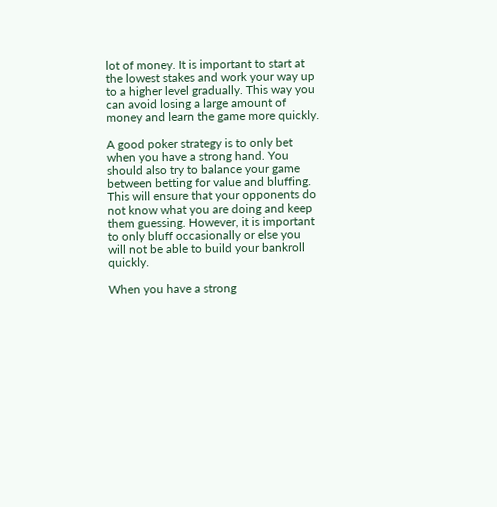lot of money. It is important to start at the lowest stakes and work your way up to a higher level gradually. This way you can avoid losing a large amount of money and learn the game more quickly.

A good poker strategy is to only bet when you have a strong hand. You should also try to balance your game between betting for value and bluffing. This will ensure that your opponents do not know what you are doing and keep them guessing. However, it is important to only bluff occasionally or else you will not be able to build your bankroll quickly.

When you have a strong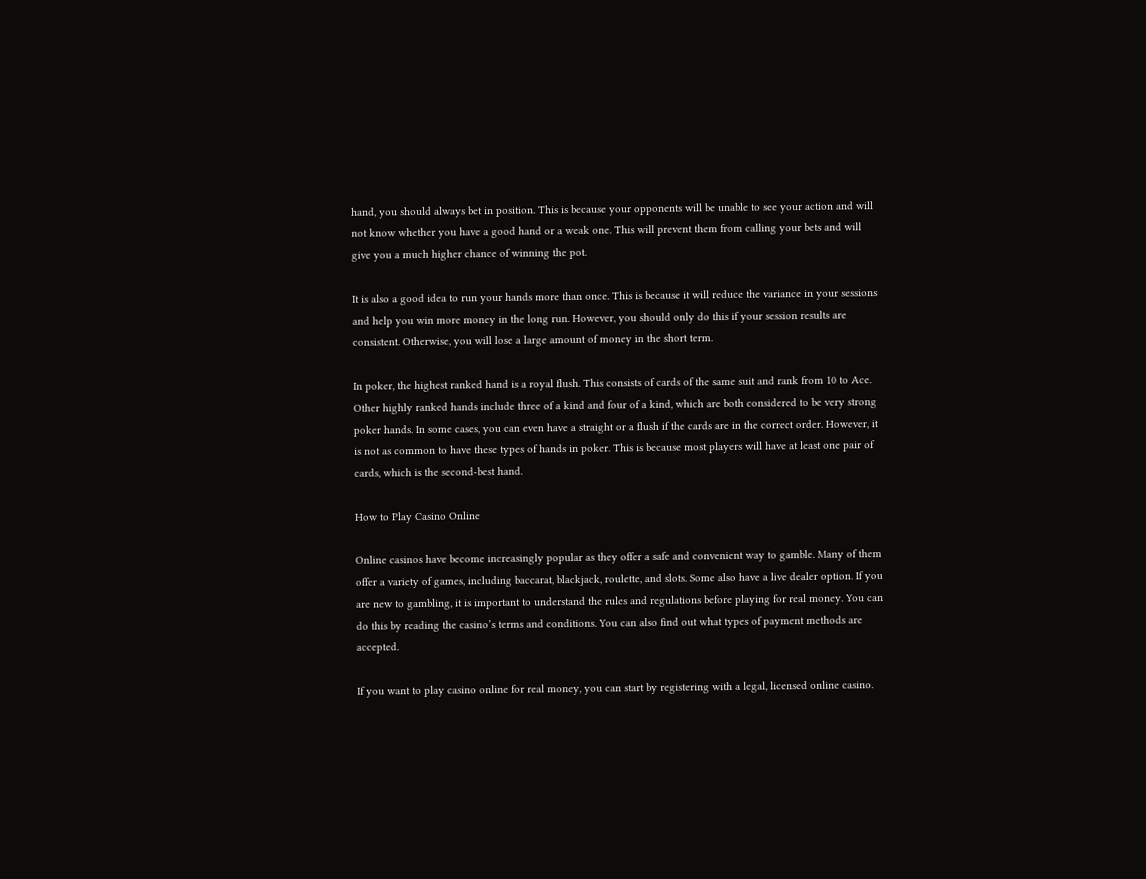hand, you should always bet in position. This is because your opponents will be unable to see your action and will not know whether you have a good hand or a weak one. This will prevent them from calling your bets and will give you a much higher chance of winning the pot.

It is also a good idea to run your hands more than once. This is because it will reduce the variance in your sessions and help you win more money in the long run. However, you should only do this if your session results are consistent. Otherwise, you will lose a large amount of money in the short term.

In poker, the highest ranked hand is a royal flush. This consists of cards of the same suit and rank from 10 to Ace. Other highly ranked hands include three of a kind and four of a kind, which are both considered to be very strong poker hands. In some cases, you can even have a straight or a flush if the cards are in the correct order. However, it is not as common to have these types of hands in poker. This is because most players will have at least one pair of cards, which is the second-best hand.

How to Play Casino Online

Online casinos have become increasingly popular as they offer a safe and convenient way to gamble. Many of them offer a variety of games, including baccarat, blackjack, roulette, and slots. Some also have a live dealer option. If you are new to gambling, it is important to understand the rules and regulations before playing for real money. You can do this by reading the casino’s terms and conditions. You can also find out what types of payment methods are accepted.

If you want to play casino online for real money, you can start by registering with a legal, licensed online casino.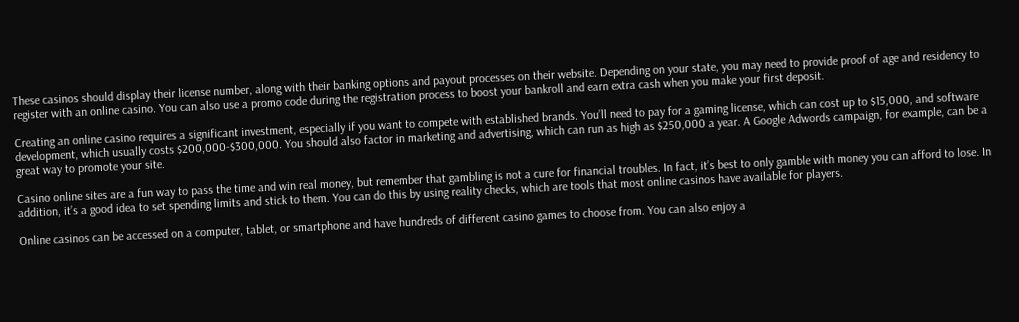These casinos should display their license number, along with their banking options and payout processes on their website. Depending on your state, you may need to provide proof of age and residency to register with an online casino. You can also use a promo code during the registration process to boost your bankroll and earn extra cash when you make your first deposit.

Creating an online casino requires a significant investment, especially if you want to compete with established brands. You’ll need to pay for a gaming license, which can cost up to $15,000, and software development, which usually costs $200,000-$300,000. You should also factor in marketing and advertising, which can run as high as $250,000 a year. A Google Adwords campaign, for example, can be a great way to promote your site.

Casino online sites are a fun way to pass the time and win real money, but remember that gambling is not a cure for financial troubles. In fact, it’s best to only gamble with money you can afford to lose. In addition, it’s a good idea to set spending limits and stick to them. You can do this by using reality checks, which are tools that most online casinos have available for players.

Online casinos can be accessed on a computer, tablet, or smartphone and have hundreds of different casino games to choose from. You can also enjoy a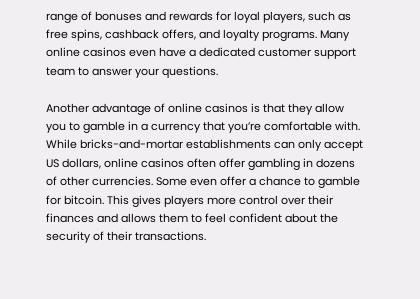range of bonuses and rewards for loyal players, such as free spins, cashback offers, and loyalty programs. Many online casinos even have a dedicated customer support team to answer your questions.

Another advantage of online casinos is that they allow you to gamble in a currency that you’re comfortable with. While bricks-and-mortar establishments can only accept US dollars, online casinos often offer gambling in dozens of other currencies. Some even offer a chance to gamble for bitcoin. This gives players more control over their finances and allows them to feel confident about the security of their transactions.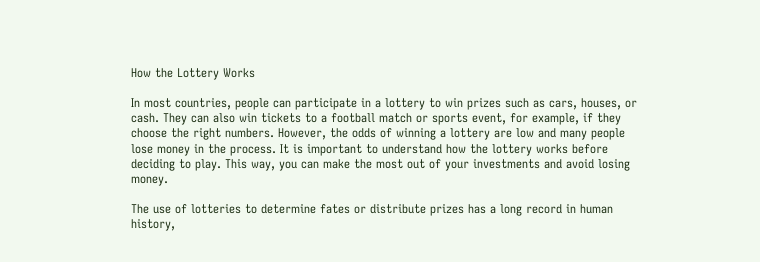How the Lottery Works

In most countries, people can participate in a lottery to win prizes such as cars, houses, or cash. They can also win tickets to a football match or sports event, for example, if they choose the right numbers. However, the odds of winning a lottery are low and many people lose money in the process. It is important to understand how the lottery works before deciding to play. This way, you can make the most out of your investments and avoid losing money.

The use of lotteries to determine fates or distribute prizes has a long record in human history,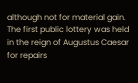although not for material gain. The first public lottery was held in the reign of Augustus Caesar for repairs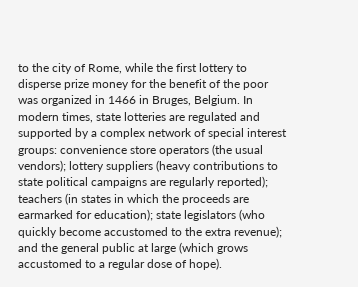to the city of Rome, while the first lottery to disperse prize money for the benefit of the poor was organized in 1466 in Bruges, Belgium. In modern times, state lotteries are regulated and supported by a complex network of special interest groups: convenience store operators (the usual vendors); lottery suppliers (heavy contributions to state political campaigns are regularly reported); teachers (in states in which the proceeds are earmarked for education); state legislators (who quickly become accustomed to the extra revenue); and the general public at large (which grows accustomed to a regular dose of hope).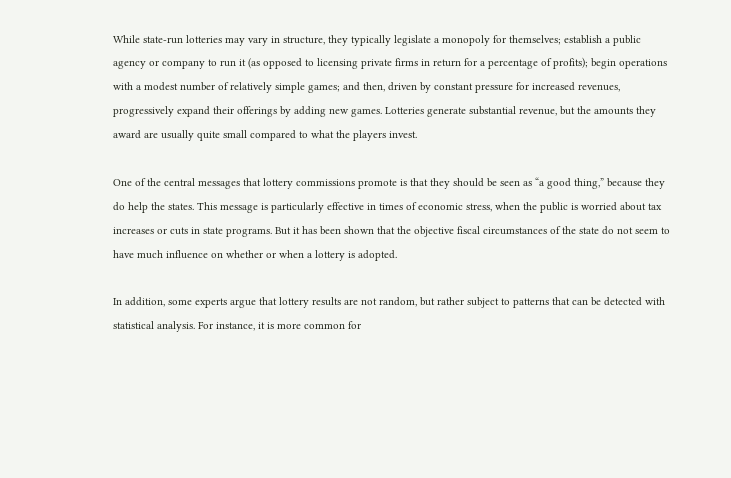While state-run lotteries may vary in structure, they typically legislate a monopoly for themselves; establish a public agency or company to run it (as opposed to licensing private firms in return for a percentage of profits); begin operations with a modest number of relatively simple games; and then, driven by constant pressure for increased revenues, progressively expand their offerings by adding new games. Lotteries generate substantial revenue, but the amounts they award are usually quite small compared to what the players invest.

One of the central messages that lottery commissions promote is that they should be seen as “a good thing,” because they do help the states. This message is particularly effective in times of economic stress, when the public is worried about tax increases or cuts in state programs. But it has been shown that the objective fiscal circumstances of the state do not seem to have much influence on whether or when a lottery is adopted.

In addition, some experts argue that lottery results are not random, but rather subject to patterns that can be detected with statistical analysis. For instance, it is more common for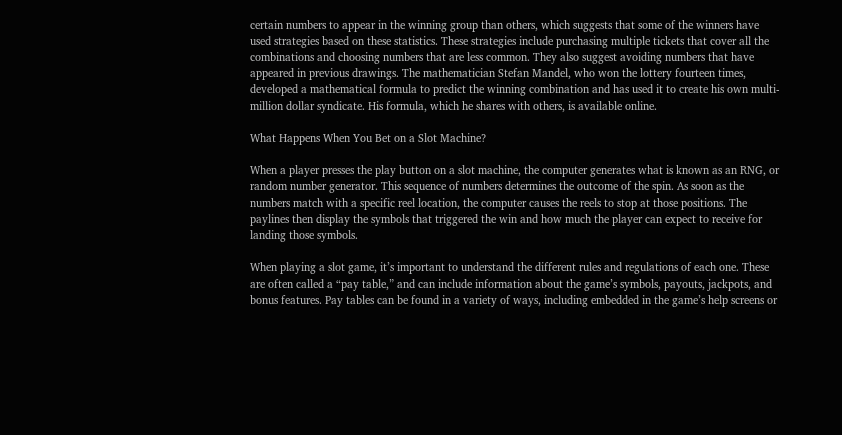certain numbers to appear in the winning group than others, which suggests that some of the winners have used strategies based on these statistics. These strategies include purchasing multiple tickets that cover all the combinations and choosing numbers that are less common. They also suggest avoiding numbers that have appeared in previous drawings. The mathematician Stefan Mandel, who won the lottery fourteen times, developed a mathematical formula to predict the winning combination and has used it to create his own multi-million dollar syndicate. His formula, which he shares with others, is available online.

What Happens When You Bet on a Slot Machine?

When a player presses the play button on a slot machine, the computer generates what is known as an RNG, or random number generator. This sequence of numbers determines the outcome of the spin. As soon as the numbers match with a specific reel location, the computer causes the reels to stop at those positions. The paylines then display the symbols that triggered the win and how much the player can expect to receive for landing those symbols.

When playing a slot game, it’s important to understand the different rules and regulations of each one. These are often called a “pay table,” and can include information about the game’s symbols, payouts, jackpots, and bonus features. Pay tables can be found in a variety of ways, including embedded in the game’s help screens or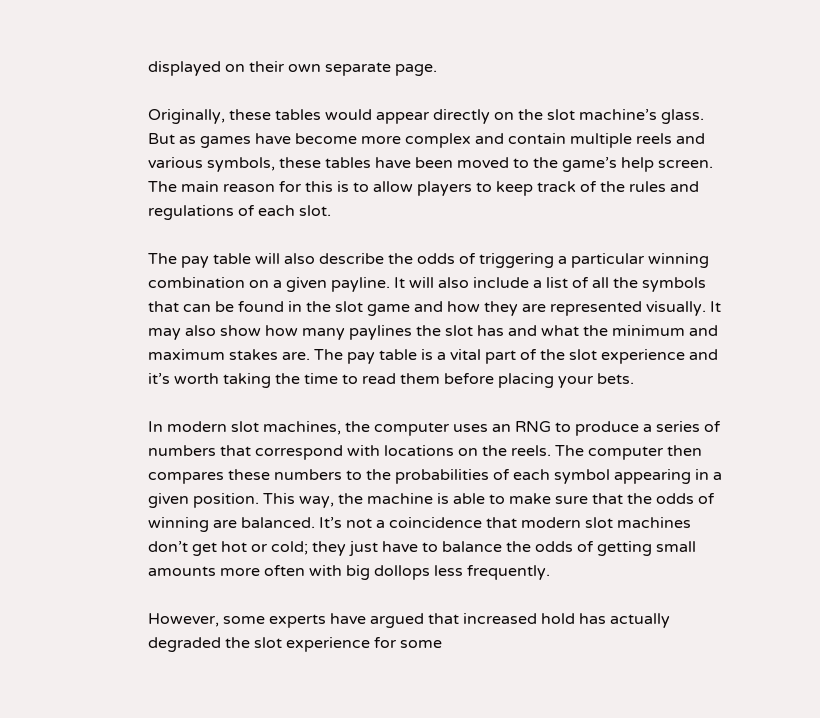displayed on their own separate page.

Originally, these tables would appear directly on the slot machine’s glass. But as games have become more complex and contain multiple reels and various symbols, these tables have been moved to the game’s help screen. The main reason for this is to allow players to keep track of the rules and regulations of each slot.

The pay table will also describe the odds of triggering a particular winning combination on a given payline. It will also include a list of all the symbols that can be found in the slot game and how they are represented visually. It may also show how many paylines the slot has and what the minimum and maximum stakes are. The pay table is a vital part of the slot experience and it’s worth taking the time to read them before placing your bets.

In modern slot machines, the computer uses an RNG to produce a series of numbers that correspond with locations on the reels. The computer then compares these numbers to the probabilities of each symbol appearing in a given position. This way, the machine is able to make sure that the odds of winning are balanced. It’s not a coincidence that modern slot machines don’t get hot or cold; they just have to balance the odds of getting small amounts more often with big dollops less frequently.

However, some experts have argued that increased hold has actually degraded the slot experience for some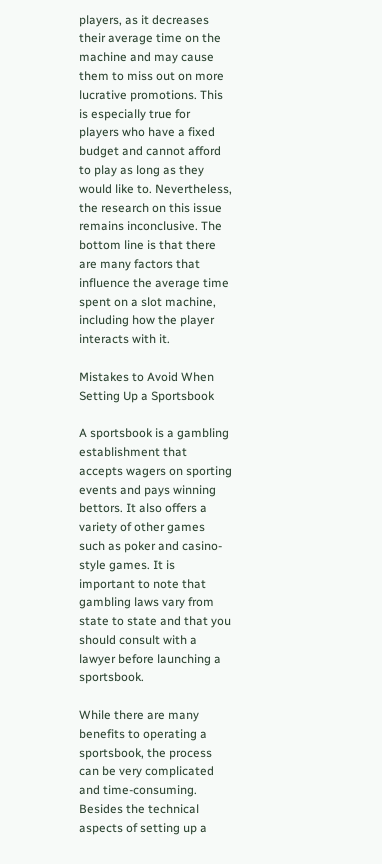players, as it decreases their average time on the machine and may cause them to miss out on more lucrative promotions. This is especially true for players who have a fixed budget and cannot afford to play as long as they would like to. Nevertheless, the research on this issue remains inconclusive. The bottom line is that there are many factors that influence the average time spent on a slot machine, including how the player interacts with it.

Mistakes to Avoid When Setting Up a Sportsbook

A sportsbook is a gambling establishment that accepts wagers on sporting events and pays winning bettors. It also offers a variety of other games such as poker and casino-style games. It is important to note that gambling laws vary from state to state and that you should consult with a lawyer before launching a sportsbook.

While there are many benefits to operating a sportsbook, the process can be very complicated and time-consuming. Besides the technical aspects of setting up a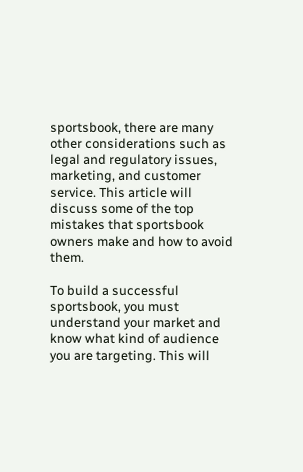sportsbook, there are many other considerations such as legal and regulatory issues, marketing, and customer service. This article will discuss some of the top mistakes that sportsbook owners make and how to avoid them.

To build a successful sportsbook, you must understand your market and know what kind of audience you are targeting. This will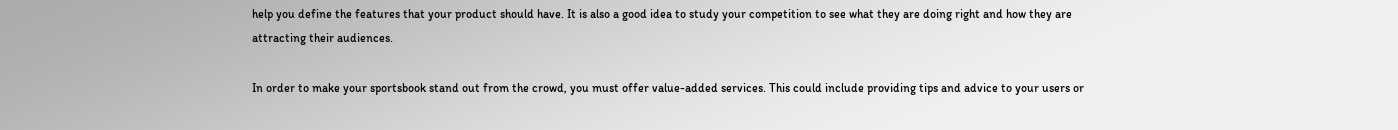help you define the features that your product should have. It is also a good idea to study your competition to see what they are doing right and how they are attracting their audiences.

In order to make your sportsbook stand out from the crowd, you must offer value-added services. This could include providing tips and advice to your users or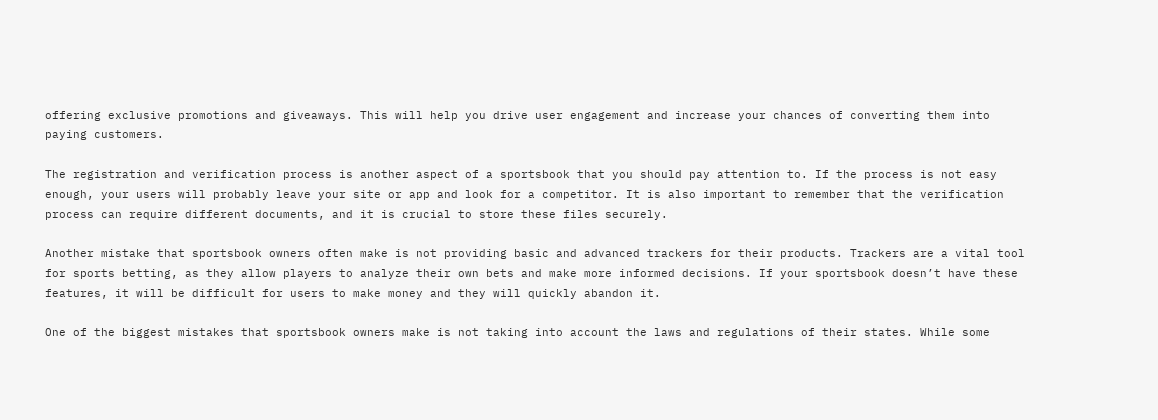offering exclusive promotions and giveaways. This will help you drive user engagement and increase your chances of converting them into paying customers.

The registration and verification process is another aspect of a sportsbook that you should pay attention to. If the process is not easy enough, your users will probably leave your site or app and look for a competitor. It is also important to remember that the verification process can require different documents, and it is crucial to store these files securely.

Another mistake that sportsbook owners often make is not providing basic and advanced trackers for their products. Trackers are a vital tool for sports betting, as they allow players to analyze their own bets and make more informed decisions. If your sportsbook doesn’t have these features, it will be difficult for users to make money and they will quickly abandon it.

One of the biggest mistakes that sportsbook owners make is not taking into account the laws and regulations of their states. While some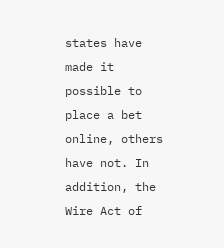states have made it possible to place a bet online, others have not. In addition, the Wire Act of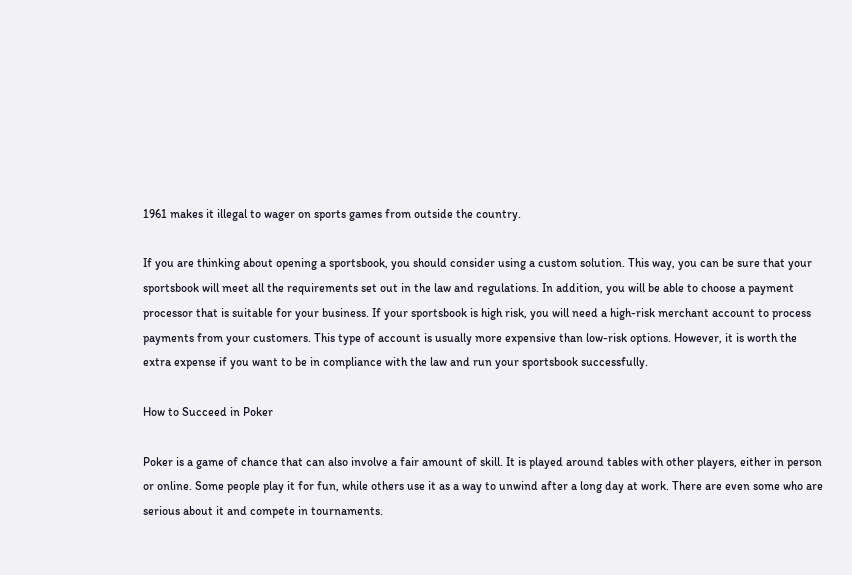1961 makes it illegal to wager on sports games from outside the country.

If you are thinking about opening a sportsbook, you should consider using a custom solution. This way, you can be sure that your sportsbook will meet all the requirements set out in the law and regulations. In addition, you will be able to choose a payment processor that is suitable for your business. If your sportsbook is high risk, you will need a high-risk merchant account to process payments from your customers. This type of account is usually more expensive than low-risk options. However, it is worth the extra expense if you want to be in compliance with the law and run your sportsbook successfully.

How to Succeed in Poker

Poker is a game of chance that can also involve a fair amount of skill. It is played around tables with other players, either in person or online. Some people play it for fun, while others use it as a way to unwind after a long day at work. There are even some who are serious about it and compete in tournaments.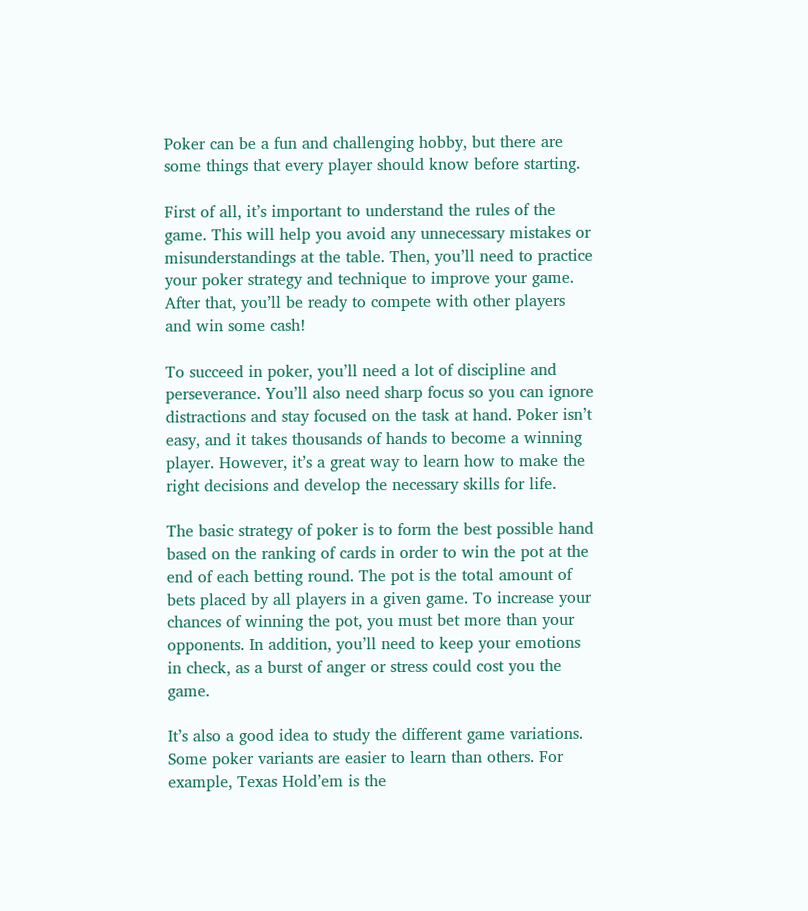Poker can be a fun and challenging hobby, but there are some things that every player should know before starting.

First of all, it’s important to understand the rules of the game. This will help you avoid any unnecessary mistakes or misunderstandings at the table. Then, you’ll need to practice your poker strategy and technique to improve your game. After that, you’ll be ready to compete with other players and win some cash!

To succeed in poker, you’ll need a lot of discipline and perseverance. You’ll also need sharp focus so you can ignore distractions and stay focused on the task at hand. Poker isn’t easy, and it takes thousands of hands to become a winning player. However, it’s a great way to learn how to make the right decisions and develop the necessary skills for life.

The basic strategy of poker is to form the best possible hand based on the ranking of cards in order to win the pot at the end of each betting round. The pot is the total amount of bets placed by all players in a given game. To increase your chances of winning the pot, you must bet more than your opponents. In addition, you’ll need to keep your emotions in check, as a burst of anger or stress could cost you the game.

It’s also a good idea to study the different game variations. Some poker variants are easier to learn than others. For example, Texas Hold’em is the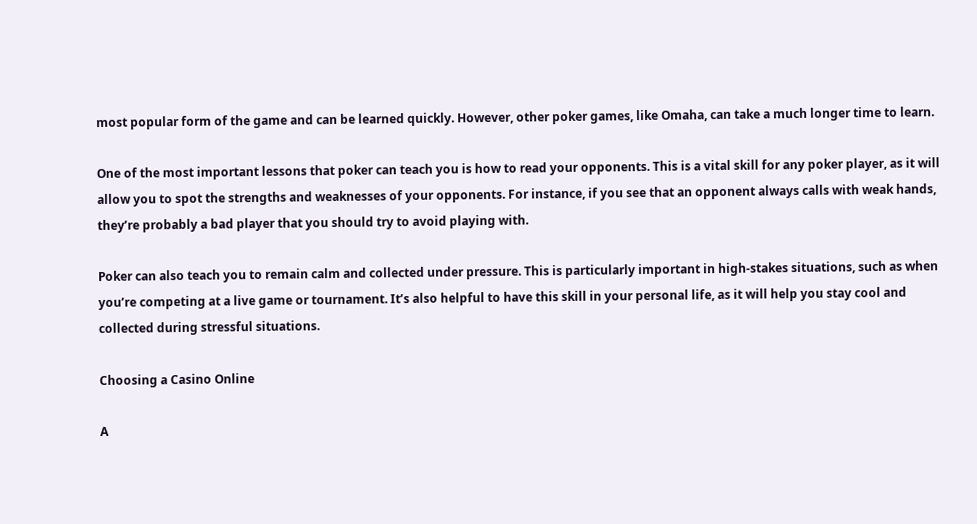most popular form of the game and can be learned quickly. However, other poker games, like Omaha, can take a much longer time to learn.

One of the most important lessons that poker can teach you is how to read your opponents. This is a vital skill for any poker player, as it will allow you to spot the strengths and weaknesses of your opponents. For instance, if you see that an opponent always calls with weak hands, they’re probably a bad player that you should try to avoid playing with.

Poker can also teach you to remain calm and collected under pressure. This is particularly important in high-stakes situations, such as when you’re competing at a live game or tournament. It’s also helpful to have this skill in your personal life, as it will help you stay cool and collected during stressful situations.

Choosing a Casino Online

A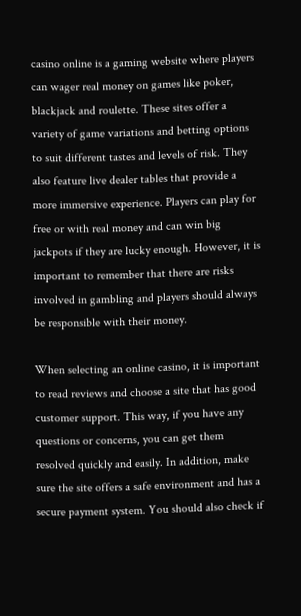casino online is a gaming website where players can wager real money on games like poker, blackjack and roulette. These sites offer a variety of game variations and betting options to suit different tastes and levels of risk. They also feature live dealer tables that provide a more immersive experience. Players can play for free or with real money and can win big jackpots if they are lucky enough. However, it is important to remember that there are risks involved in gambling and players should always be responsible with their money.

When selecting an online casino, it is important to read reviews and choose a site that has good customer support. This way, if you have any questions or concerns, you can get them resolved quickly and easily. In addition, make sure the site offers a safe environment and has a secure payment system. You should also check if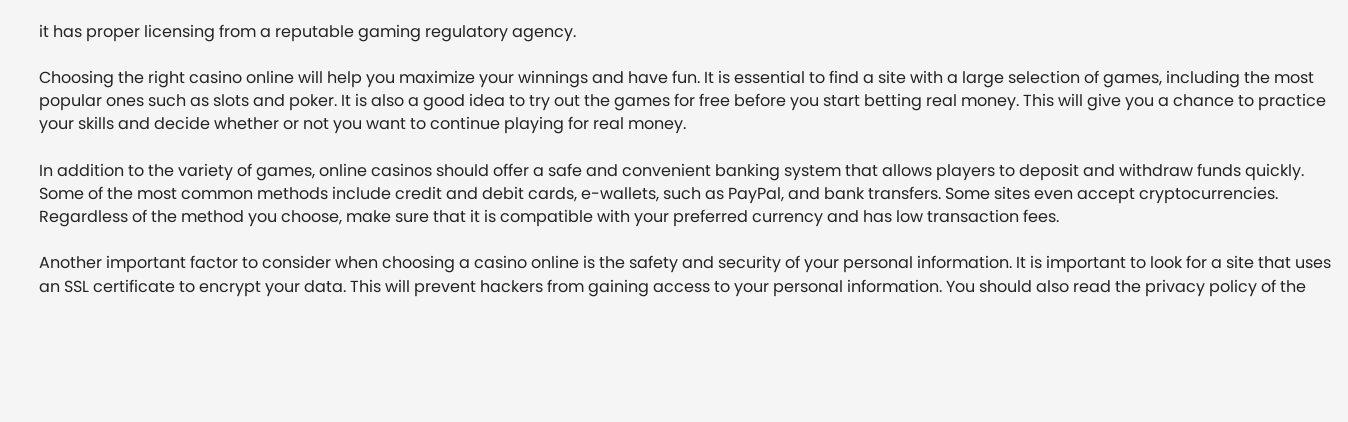it has proper licensing from a reputable gaming regulatory agency.

Choosing the right casino online will help you maximize your winnings and have fun. It is essential to find a site with a large selection of games, including the most popular ones such as slots and poker. It is also a good idea to try out the games for free before you start betting real money. This will give you a chance to practice your skills and decide whether or not you want to continue playing for real money.

In addition to the variety of games, online casinos should offer a safe and convenient banking system that allows players to deposit and withdraw funds quickly. Some of the most common methods include credit and debit cards, e-wallets, such as PayPal, and bank transfers. Some sites even accept cryptocurrencies. Regardless of the method you choose, make sure that it is compatible with your preferred currency and has low transaction fees.

Another important factor to consider when choosing a casino online is the safety and security of your personal information. It is important to look for a site that uses an SSL certificate to encrypt your data. This will prevent hackers from gaining access to your personal information. You should also read the privacy policy of the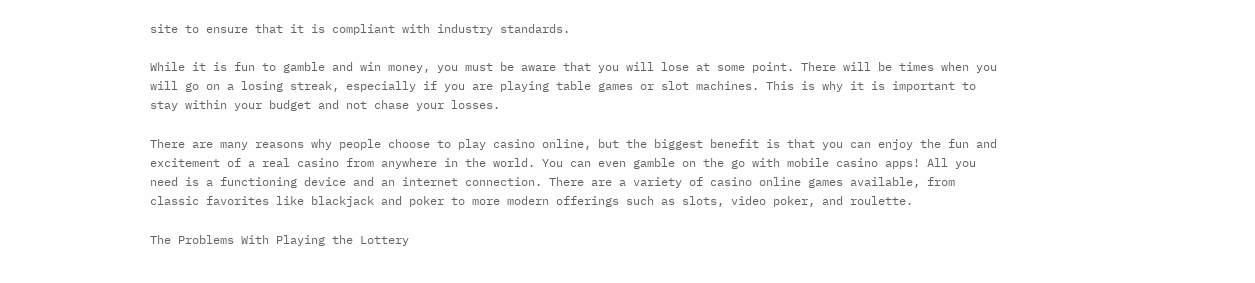site to ensure that it is compliant with industry standards.

While it is fun to gamble and win money, you must be aware that you will lose at some point. There will be times when you will go on a losing streak, especially if you are playing table games or slot machines. This is why it is important to stay within your budget and not chase your losses.

There are many reasons why people choose to play casino online, but the biggest benefit is that you can enjoy the fun and excitement of a real casino from anywhere in the world. You can even gamble on the go with mobile casino apps! All you need is a functioning device and an internet connection. There are a variety of casino online games available, from classic favorites like blackjack and poker to more modern offerings such as slots, video poker, and roulette.

The Problems With Playing the Lottery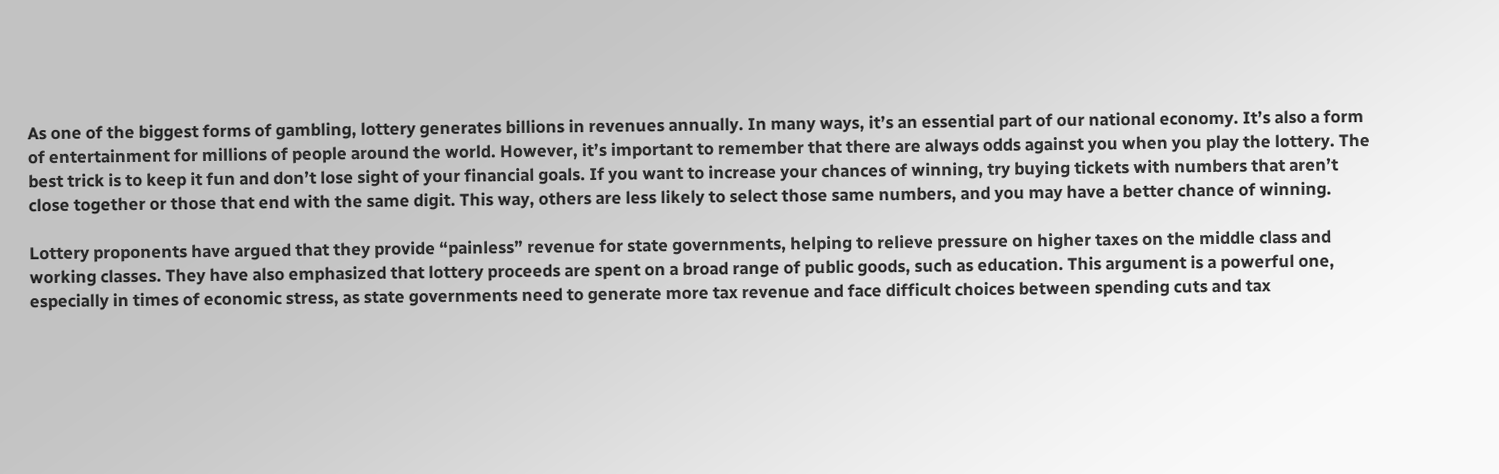As one of the biggest forms of gambling, lottery generates billions in revenues annually. In many ways, it’s an essential part of our national economy. It’s also a form of entertainment for millions of people around the world. However, it’s important to remember that there are always odds against you when you play the lottery. The best trick is to keep it fun and don’t lose sight of your financial goals. If you want to increase your chances of winning, try buying tickets with numbers that aren’t close together or those that end with the same digit. This way, others are less likely to select those same numbers, and you may have a better chance of winning.

Lottery proponents have argued that they provide “painless” revenue for state governments, helping to relieve pressure on higher taxes on the middle class and working classes. They have also emphasized that lottery proceeds are spent on a broad range of public goods, such as education. This argument is a powerful one, especially in times of economic stress, as state governments need to generate more tax revenue and face difficult choices between spending cuts and tax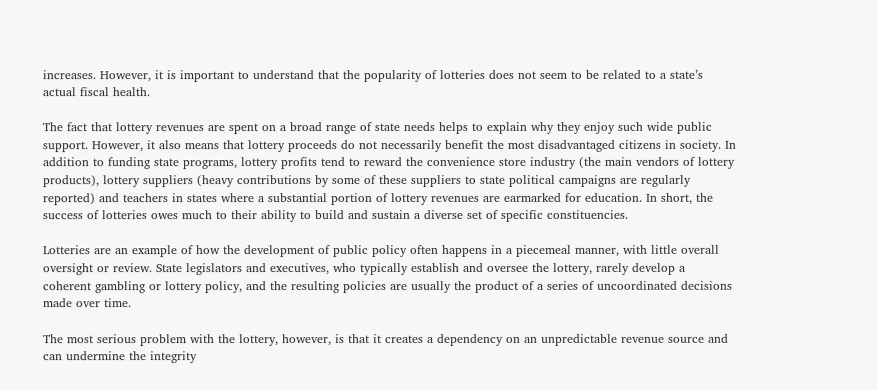increases. However, it is important to understand that the popularity of lotteries does not seem to be related to a state’s actual fiscal health.

The fact that lottery revenues are spent on a broad range of state needs helps to explain why they enjoy such wide public support. However, it also means that lottery proceeds do not necessarily benefit the most disadvantaged citizens in society. In addition to funding state programs, lottery profits tend to reward the convenience store industry (the main vendors of lottery products), lottery suppliers (heavy contributions by some of these suppliers to state political campaigns are regularly reported) and teachers in states where a substantial portion of lottery revenues are earmarked for education. In short, the success of lotteries owes much to their ability to build and sustain a diverse set of specific constituencies.

Lotteries are an example of how the development of public policy often happens in a piecemeal manner, with little overall oversight or review. State legislators and executives, who typically establish and oversee the lottery, rarely develop a coherent gambling or lottery policy, and the resulting policies are usually the product of a series of uncoordinated decisions made over time.

The most serious problem with the lottery, however, is that it creates a dependency on an unpredictable revenue source and can undermine the integrity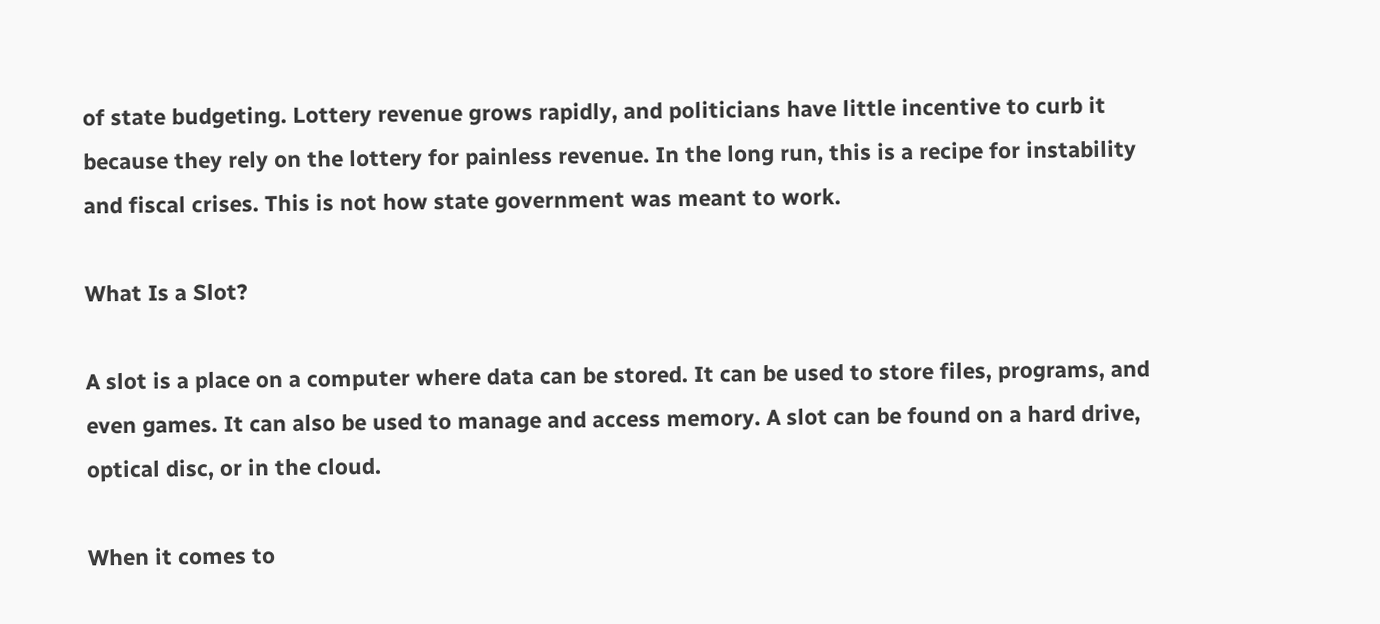of state budgeting. Lottery revenue grows rapidly, and politicians have little incentive to curb it because they rely on the lottery for painless revenue. In the long run, this is a recipe for instability and fiscal crises. This is not how state government was meant to work.

What Is a Slot?

A slot is a place on a computer where data can be stored. It can be used to store files, programs, and even games. It can also be used to manage and access memory. A slot can be found on a hard drive, optical disc, or in the cloud.

When it comes to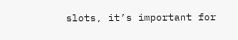slots, it’s important for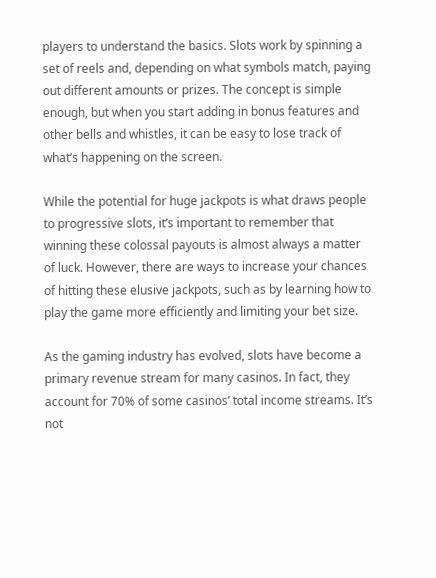players to understand the basics. Slots work by spinning a set of reels and, depending on what symbols match, paying out different amounts or prizes. The concept is simple enough, but when you start adding in bonus features and other bells and whistles, it can be easy to lose track of what’s happening on the screen.

While the potential for huge jackpots is what draws people to progressive slots, it’s important to remember that winning these colossal payouts is almost always a matter of luck. However, there are ways to increase your chances of hitting these elusive jackpots, such as by learning how to play the game more efficiently and limiting your bet size.

As the gaming industry has evolved, slots have become a primary revenue stream for many casinos. In fact, they account for 70% of some casinos’ total income streams. It’s not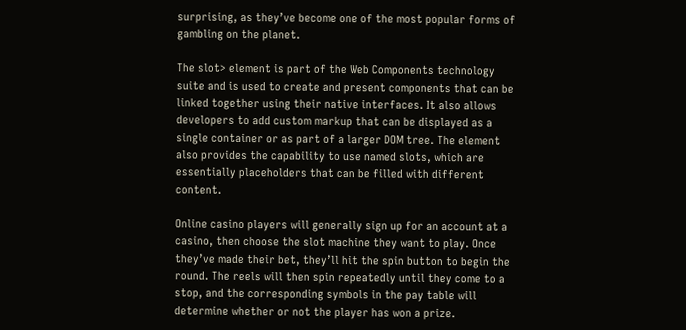surprising, as they’ve become one of the most popular forms of gambling on the planet.

The slot> element is part of the Web Components technology suite and is used to create and present components that can be linked together using their native interfaces. It also allows developers to add custom markup that can be displayed as a single container or as part of a larger DOM tree. The element also provides the capability to use named slots, which are essentially placeholders that can be filled with different content.

Online casino players will generally sign up for an account at a casino, then choose the slot machine they want to play. Once they’ve made their bet, they’ll hit the spin button to begin the round. The reels will then spin repeatedly until they come to a stop, and the corresponding symbols in the pay table will determine whether or not the player has won a prize.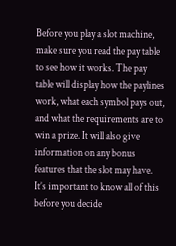Before you play a slot machine, make sure you read the pay table to see how it works. The pay table will display how the paylines work, what each symbol pays out, and what the requirements are to win a prize. It will also give information on any bonus features that the slot may have. It’s important to know all of this before you decide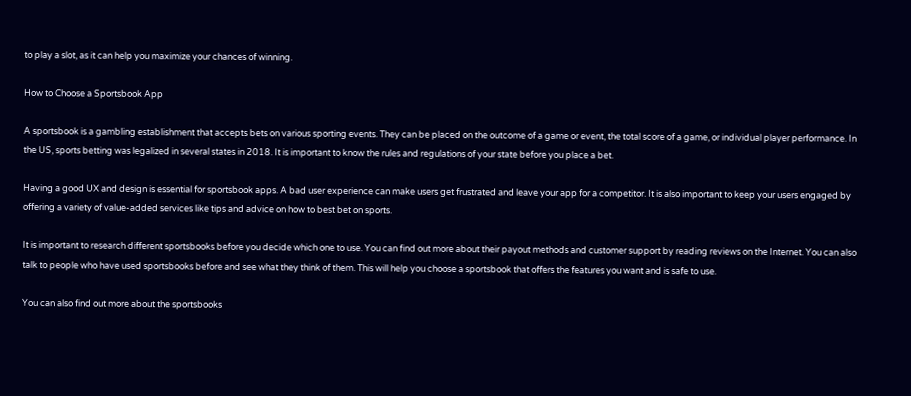to play a slot, as it can help you maximize your chances of winning.

How to Choose a Sportsbook App

A sportsbook is a gambling establishment that accepts bets on various sporting events. They can be placed on the outcome of a game or event, the total score of a game, or individual player performance. In the US, sports betting was legalized in several states in 2018. It is important to know the rules and regulations of your state before you place a bet.

Having a good UX and design is essential for sportsbook apps. A bad user experience can make users get frustrated and leave your app for a competitor. It is also important to keep your users engaged by offering a variety of value-added services like tips and advice on how to best bet on sports.

It is important to research different sportsbooks before you decide which one to use. You can find out more about their payout methods and customer support by reading reviews on the Internet. You can also talk to people who have used sportsbooks before and see what they think of them. This will help you choose a sportsbook that offers the features you want and is safe to use.

You can also find out more about the sportsbooks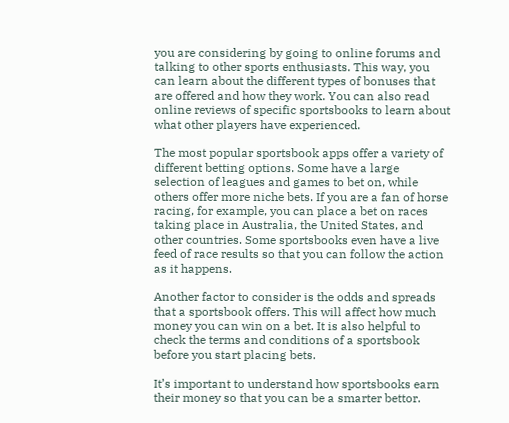you are considering by going to online forums and talking to other sports enthusiasts. This way, you can learn about the different types of bonuses that are offered and how they work. You can also read online reviews of specific sportsbooks to learn about what other players have experienced.

The most popular sportsbook apps offer a variety of different betting options. Some have a large selection of leagues and games to bet on, while others offer more niche bets. If you are a fan of horse racing, for example, you can place a bet on races taking place in Australia, the United States, and other countries. Some sportsbooks even have a live feed of race results so that you can follow the action as it happens.

Another factor to consider is the odds and spreads that a sportsbook offers. This will affect how much money you can win on a bet. It is also helpful to check the terms and conditions of a sportsbook before you start placing bets.

It’s important to understand how sportsbooks earn their money so that you can be a smarter bettor.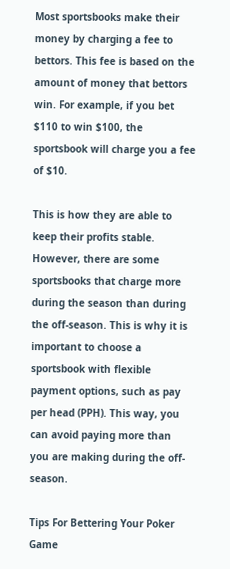Most sportsbooks make their money by charging a fee to bettors. This fee is based on the amount of money that bettors win. For example, if you bet $110 to win $100, the sportsbook will charge you a fee of $10.

This is how they are able to keep their profits stable. However, there are some sportsbooks that charge more during the season than during the off-season. This is why it is important to choose a sportsbook with flexible payment options, such as pay per head (PPH). This way, you can avoid paying more than you are making during the off-season.

Tips For Bettering Your Poker Game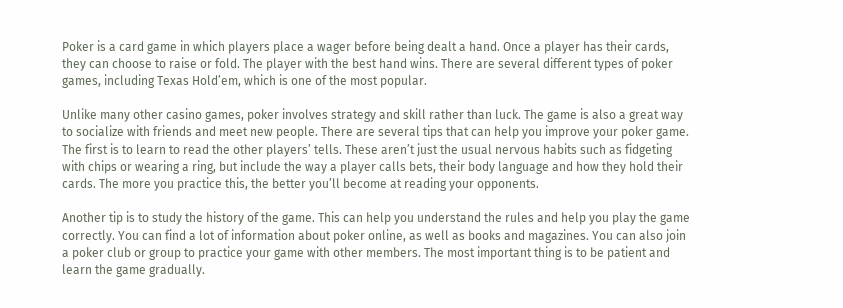Poker is a card game in which players place a wager before being dealt a hand. Once a player has their cards, they can choose to raise or fold. The player with the best hand wins. There are several different types of poker games, including Texas Hold’em, which is one of the most popular.

Unlike many other casino games, poker involves strategy and skill rather than luck. The game is also a great way to socialize with friends and meet new people. There are several tips that can help you improve your poker game. The first is to learn to read the other players’ tells. These aren’t just the usual nervous habits such as fidgeting with chips or wearing a ring, but include the way a player calls bets, their body language and how they hold their cards. The more you practice this, the better you’ll become at reading your opponents.

Another tip is to study the history of the game. This can help you understand the rules and help you play the game correctly. You can find a lot of information about poker online, as well as books and magazines. You can also join a poker club or group to practice your game with other members. The most important thing is to be patient and learn the game gradually.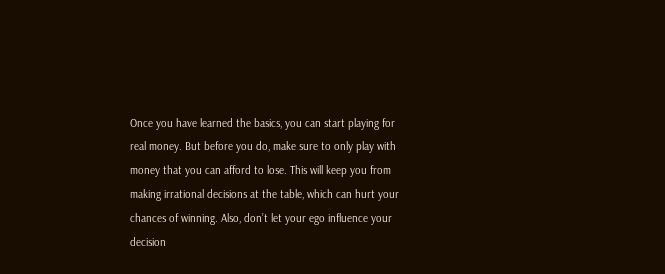Once you have learned the basics, you can start playing for real money. But before you do, make sure to only play with money that you can afford to lose. This will keep you from making irrational decisions at the table, which can hurt your chances of winning. Also, don’t let your ego influence your decision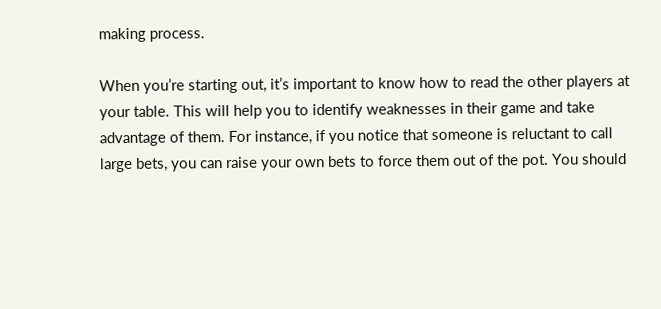making process.

When you’re starting out, it’s important to know how to read the other players at your table. This will help you to identify weaknesses in their game and take advantage of them. For instance, if you notice that someone is reluctant to call large bets, you can raise your own bets to force them out of the pot. You should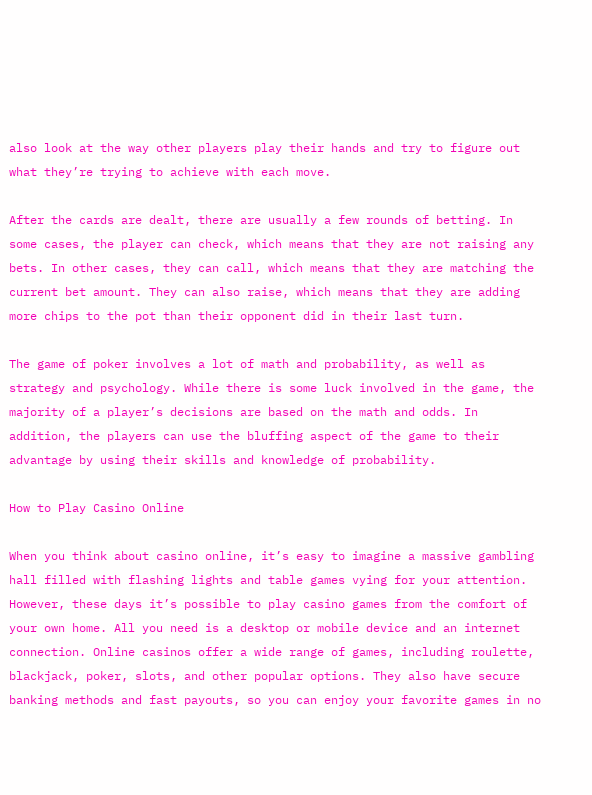also look at the way other players play their hands and try to figure out what they’re trying to achieve with each move.

After the cards are dealt, there are usually a few rounds of betting. In some cases, the player can check, which means that they are not raising any bets. In other cases, they can call, which means that they are matching the current bet amount. They can also raise, which means that they are adding more chips to the pot than their opponent did in their last turn.

The game of poker involves a lot of math and probability, as well as strategy and psychology. While there is some luck involved in the game, the majority of a player’s decisions are based on the math and odds. In addition, the players can use the bluffing aspect of the game to their advantage by using their skills and knowledge of probability.

How to Play Casino Online

When you think about casino online, it’s easy to imagine a massive gambling hall filled with flashing lights and table games vying for your attention. However, these days it’s possible to play casino games from the comfort of your own home. All you need is a desktop or mobile device and an internet connection. Online casinos offer a wide range of games, including roulette, blackjack, poker, slots, and other popular options. They also have secure banking methods and fast payouts, so you can enjoy your favorite games in no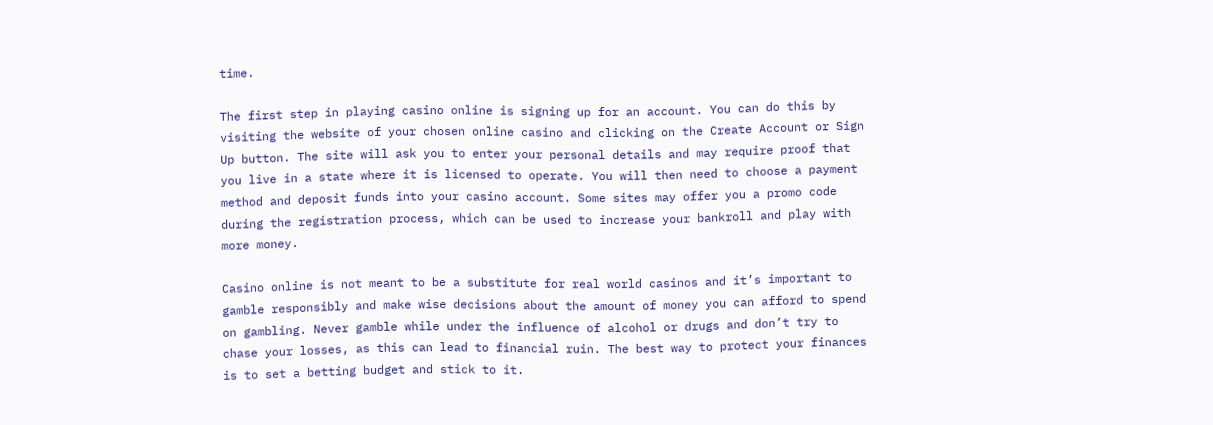time.

The first step in playing casino online is signing up for an account. You can do this by visiting the website of your chosen online casino and clicking on the Create Account or Sign Up button. The site will ask you to enter your personal details and may require proof that you live in a state where it is licensed to operate. You will then need to choose a payment method and deposit funds into your casino account. Some sites may offer you a promo code during the registration process, which can be used to increase your bankroll and play with more money.

Casino online is not meant to be a substitute for real world casinos and it’s important to gamble responsibly and make wise decisions about the amount of money you can afford to spend on gambling. Never gamble while under the influence of alcohol or drugs and don’t try to chase your losses, as this can lead to financial ruin. The best way to protect your finances is to set a betting budget and stick to it.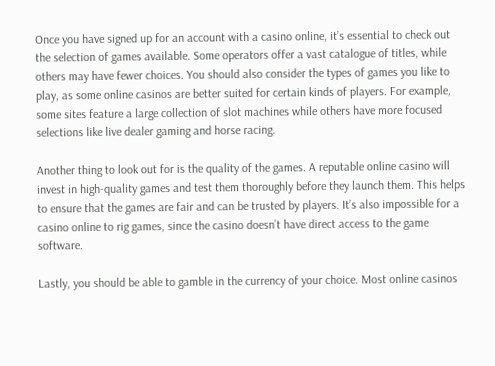Once you have signed up for an account with a casino online, it’s essential to check out the selection of games available. Some operators offer a vast catalogue of titles, while others may have fewer choices. You should also consider the types of games you like to play, as some online casinos are better suited for certain kinds of players. For example, some sites feature a large collection of slot machines while others have more focused selections like live dealer gaming and horse racing.

Another thing to look out for is the quality of the games. A reputable online casino will invest in high-quality games and test them thoroughly before they launch them. This helps to ensure that the games are fair and can be trusted by players. It’s also impossible for a casino online to rig games, since the casino doesn’t have direct access to the game software.

Lastly, you should be able to gamble in the currency of your choice. Most online casinos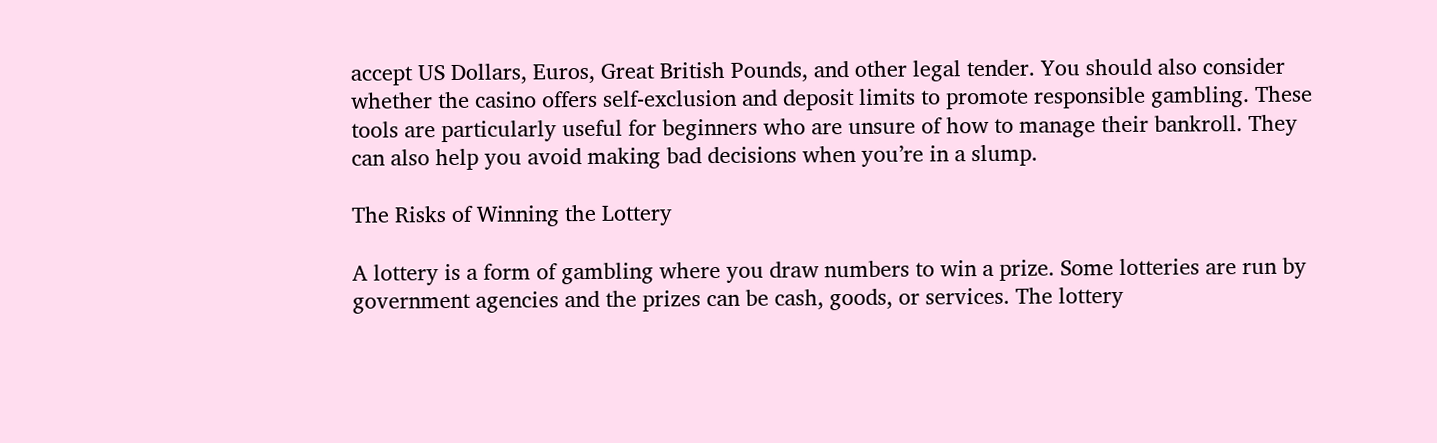accept US Dollars, Euros, Great British Pounds, and other legal tender. You should also consider whether the casino offers self-exclusion and deposit limits to promote responsible gambling. These tools are particularly useful for beginners who are unsure of how to manage their bankroll. They can also help you avoid making bad decisions when you’re in a slump.

The Risks of Winning the Lottery

A lottery is a form of gambling where you draw numbers to win a prize. Some lotteries are run by government agencies and the prizes can be cash, goods, or services. The lottery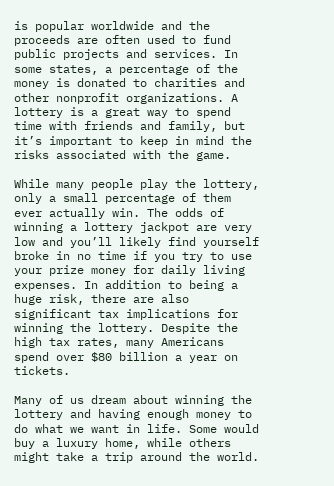is popular worldwide and the proceeds are often used to fund public projects and services. In some states, a percentage of the money is donated to charities and other nonprofit organizations. A lottery is a great way to spend time with friends and family, but it’s important to keep in mind the risks associated with the game.

While many people play the lottery, only a small percentage of them ever actually win. The odds of winning a lottery jackpot are very low and you’ll likely find yourself broke in no time if you try to use your prize money for daily living expenses. In addition to being a huge risk, there are also significant tax implications for winning the lottery. Despite the high tax rates, many Americans spend over $80 billion a year on tickets.

Many of us dream about winning the lottery and having enough money to do what we want in life. Some would buy a luxury home, while others might take a trip around the world.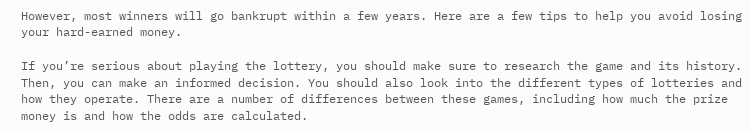However, most winners will go bankrupt within a few years. Here are a few tips to help you avoid losing your hard-earned money.

If you’re serious about playing the lottery, you should make sure to research the game and its history. Then, you can make an informed decision. You should also look into the different types of lotteries and how they operate. There are a number of differences between these games, including how much the prize money is and how the odds are calculated.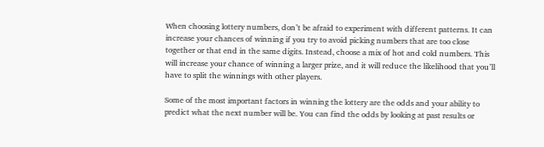When choosing lottery numbers, don’t be afraid to experiment with different patterns. It can increase your chances of winning if you try to avoid picking numbers that are too close together or that end in the same digits. Instead, choose a mix of hot and cold numbers. This will increase your chance of winning a larger prize, and it will reduce the likelihood that you’ll have to split the winnings with other players.

Some of the most important factors in winning the lottery are the odds and your ability to predict what the next number will be. You can find the odds by looking at past results or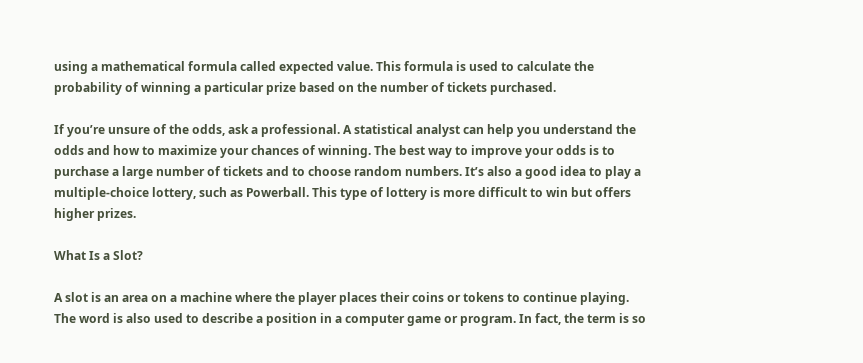using a mathematical formula called expected value. This formula is used to calculate the probability of winning a particular prize based on the number of tickets purchased.

If you’re unsure of the odds, ask a professional. A statistical analyst can help you understand the odds and how to maximize your chances of winning. The best way to improve your odds is to purchase a large number of tickets and to choose random numbers. It’s also a good idea to play a multiple-choice lottery, such as Powerball. This type of lottery is more difficult to win but offers higher prizes.

What Is a Slot?

A slot is an area on a machine where the player places their coins or tokens to continue playing. The word is also used to describe a position in a computer game or program. In fact, the term is so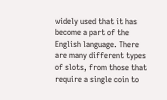widely used that it has become a part of the English language. There are many different types of slots, from those that require a single coin to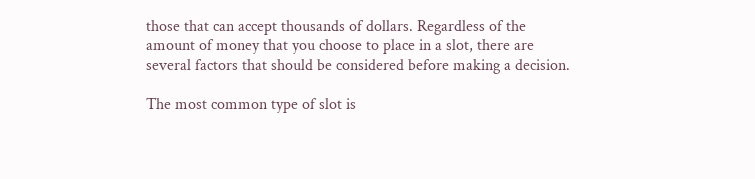those that can accept thousands of dollars. Regardless of the amount of money that you choose to place in a slot, there are several factors that should be considered before making a decision.

The most common type of slot is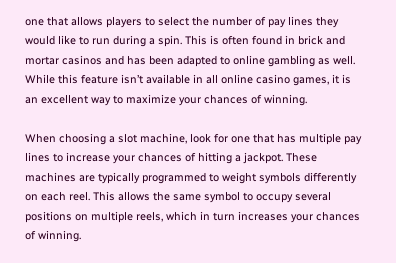one that allows players to select the number of pay lines they would like to run during a spin. This is often found in brick and mortar casinos and has been adapted to online gambling as well. While this feature isn’t available in all online casino games, it is an excellent way to maximize your chances of winning.

When choosing a slot machine, look for one that has multiple pay lines to increase your chances of hitting a jackpot. These machines are typically programmed to weight symbols differently on each reel. This allows the same symbol to occupy several positions on multiple reels, which in turn increases your chances of winning.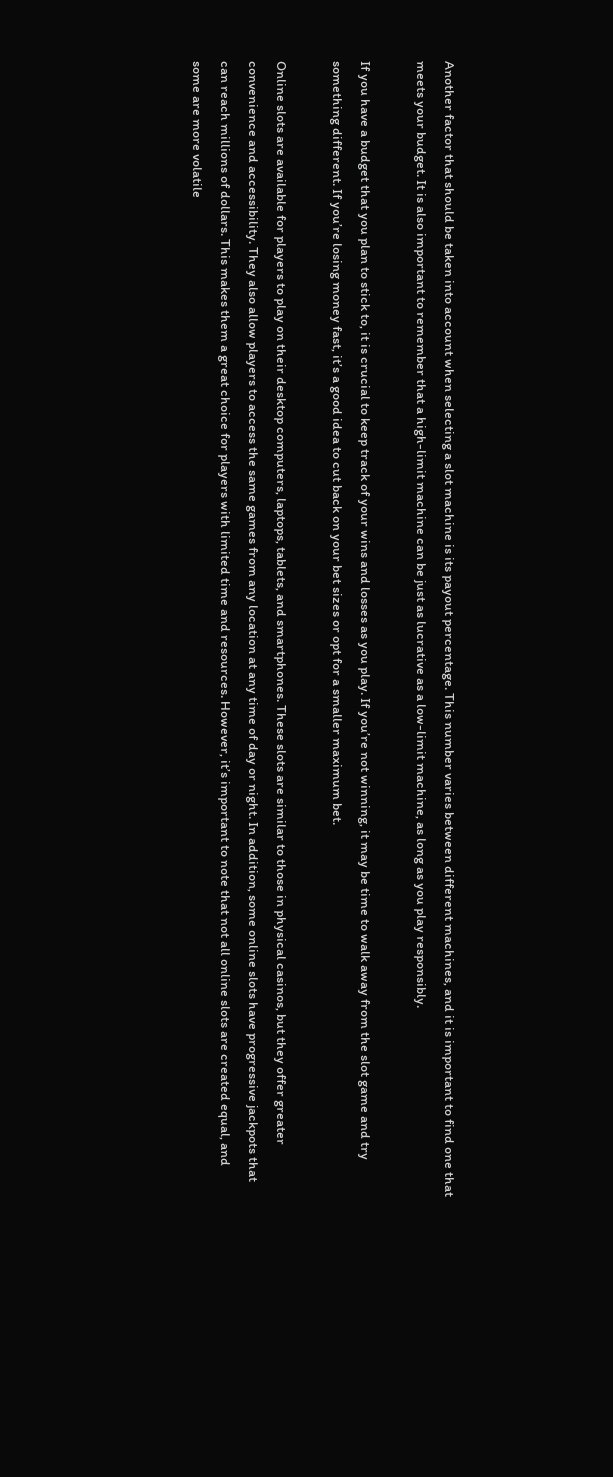Another factor that should be taken into account when selecting a slot machine is its payout percentage. This number varies between different machines, and it is important to find one that meets your budget. It is also important to remember that a high-limit machine can be just as lucrative as a low-limit machine, as long as you play responsibly.

If you have a budget that you plan to stick to, it is crucial to keep track of your wins and losses as you play. If you’re not winning, it may be time to walk away from the slot game and try something different. If you’re losing money fast, it’s a good idea to cut back on your bet sizes or opt for a smaller maximum bet.

Online slots are available for players to play on their desktop computers, laptops, tablets, and smartphones. These slots are similar to those in physical casinos, but they offer greater convenience and accessibility. They also allow players to access the same games from any location at any time of day or night. In addition, some online slots have progressive jackpots that can reach millions of dollars. This makes them a great choice for players with limited time and resources. However, it’s important to note that not all online slots are created equal, and some are more volatile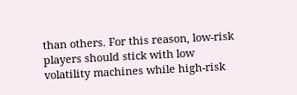than others. For this reason, low-risk players should stick with low volatility machines while high-risk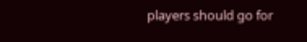players should go for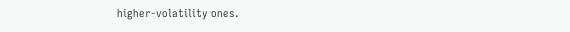higher-volatility ones.